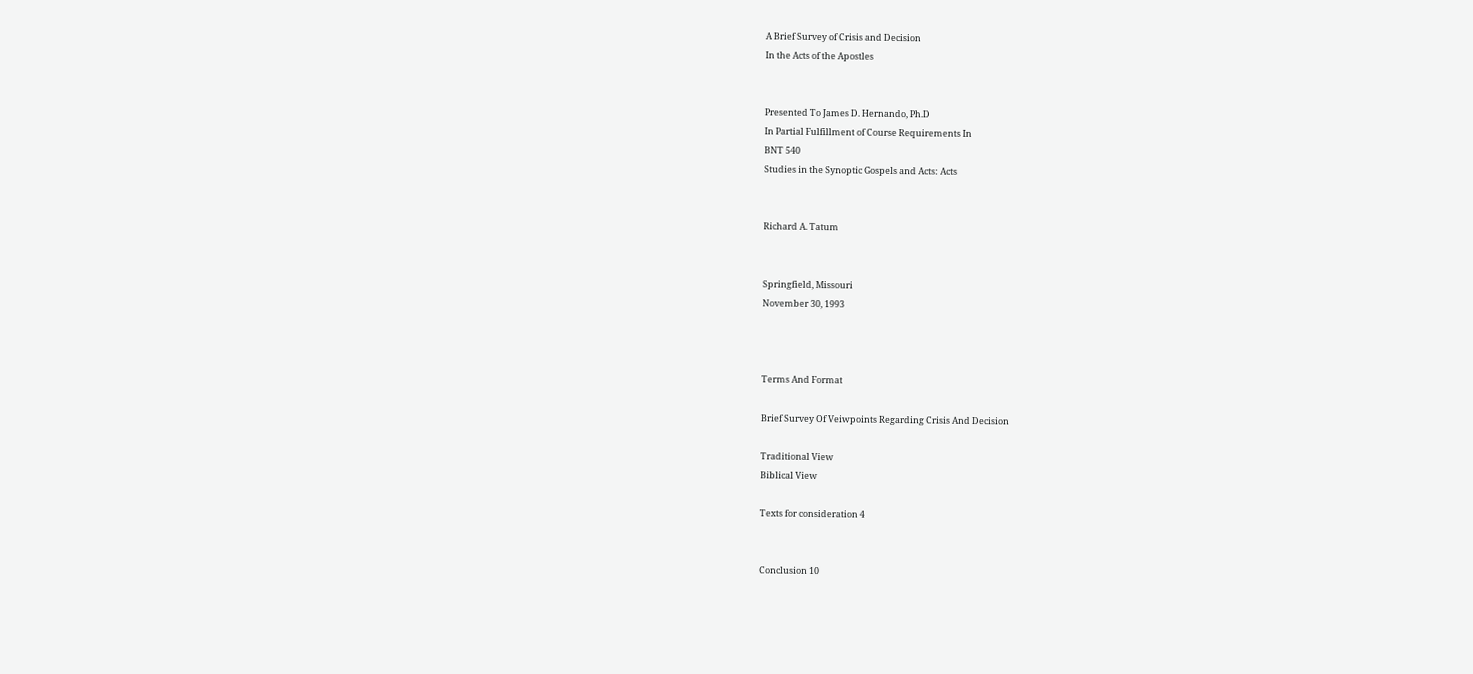A Brief Survey of Crisis and Decision
In the Acts of the Apostles


Presented To James D. Hernando, Ph.D
In Partial Fulfillment of Course Requirements In
BNT 540
Studies in the Synoptic Gospels and Acts: Acts


Richard A. Tatum


Springfield, Missouri
November 30, 1993



Terms And Format

Brief Survey Of Veiwpoints Regarding Crisis And Decision

Traditional View
Biblical View

Texts for consideration 4


Conclusion 10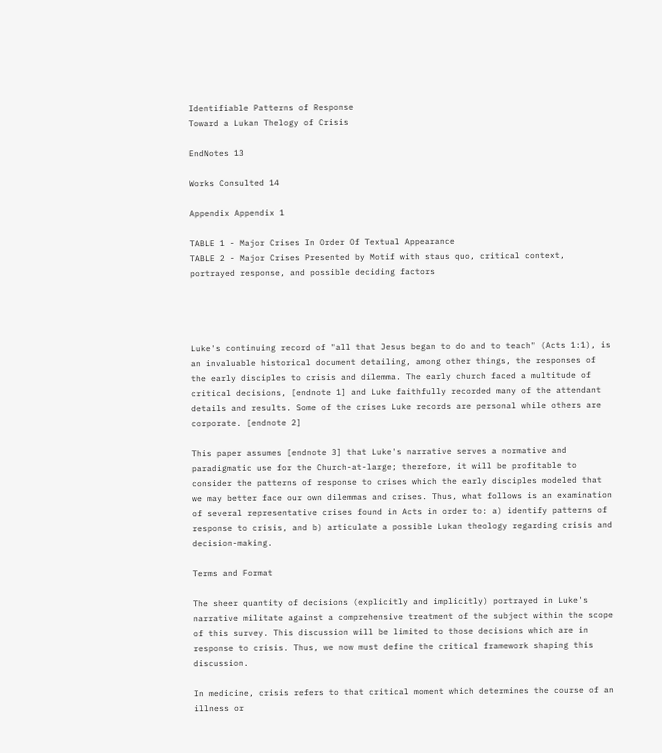Identifiable Patterns of Response
Toward a Lukan Thelogy of Crisis

EndNotes 13

Works Consulted 14

Appendix Appendix 1

TABLE 1 - Major Crises In Order Of Textual Appearance
TABLE 2 - Major Crises Presented by Motif with staus quo, critical context, portrayed response, and possible deciding factors




Luke's continuing record of "all that Jesus began to do and to teach" (Acts 1:1), is an invaluable historical document detailing, among other things, the responses of the early disciples to crisis and dilemma. The early church faced a multitude of critical decisions, [endnote 1] and Luke faithfully recorded many of the attendant details and results. Some of the crises Luke records are personal while others are corporate. [endnote 2]

This paper assumes [endnote 3] that Luke's narrative serves a normative and paradigmatic use for the Church-at-large; therefore, it will be profitable to consider the patterns of response to crises which the early disciples modeled that we may better face our own dilemmas and crises. Thus, what follows is an examination of several representative crises found in Acts in order to: a) identify patterns of response to crisis, and b) articulate a possible Lukan theology regarding crisis and decision-making.

Terms and Format

The sheer quantity of decisions (explicitly and implicitly) portrayed in Luke's narrative militate against a comprehensive treatment of the subject within the scope of this survey. This discussion will be limited to those decisions which are in response to crisis. Thus, we now must define the critical framework shaping this discussion.

In medicine, crisis refers to that critical moment which determines the course of an illness or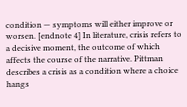condition — symptoms will either improve or worsen. [endnote 4] In literature, crisis refers to a decisive moment, the outcome of which affects the course of the narrative. Pittman describes a crisis as a condition where a choice hangs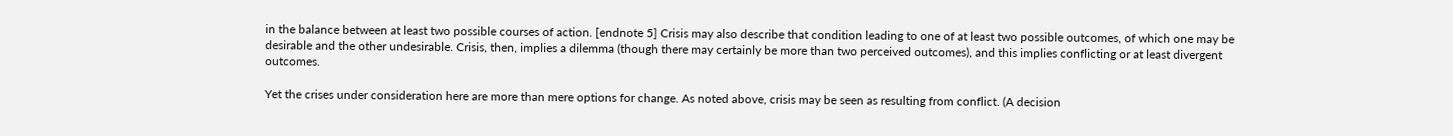in the balance between at least two possible courses of action. [endnote 5] Crisis may also describe that condition leading to one of at least two possible outcomes, of which one may be desirable and the other undesirable. Crisis, then, implies a dilemma (though there may certainly be more than two perceived outcomes), and this implies conflicting or at least divergent outcomes.

Yet the crises under consideration here are more than mere options for change. As noted above, crisis may be seen as resulting from conflict. (A decision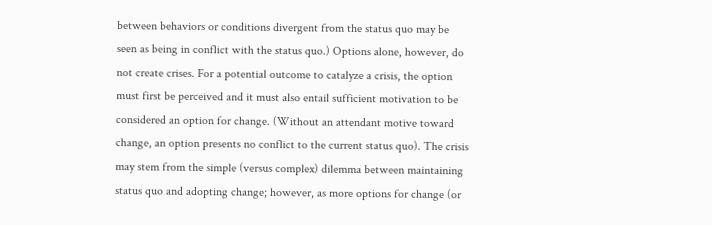between behaviors or conditions divergent from the status quo may be seen as being in conflict with the status quo.) Options alone, however, do not create crises. For a potential outcome to catalyze a crisis, the option must first be perceived and it must also entail sufficient motivation to be considered an option for change. (Without an attendant motive toward change, an option presents no conflict to the current status quo). The crisis may stem from the simple (versus complex) dilemma between maintaining status quo and adopting change; however, as more options for change (or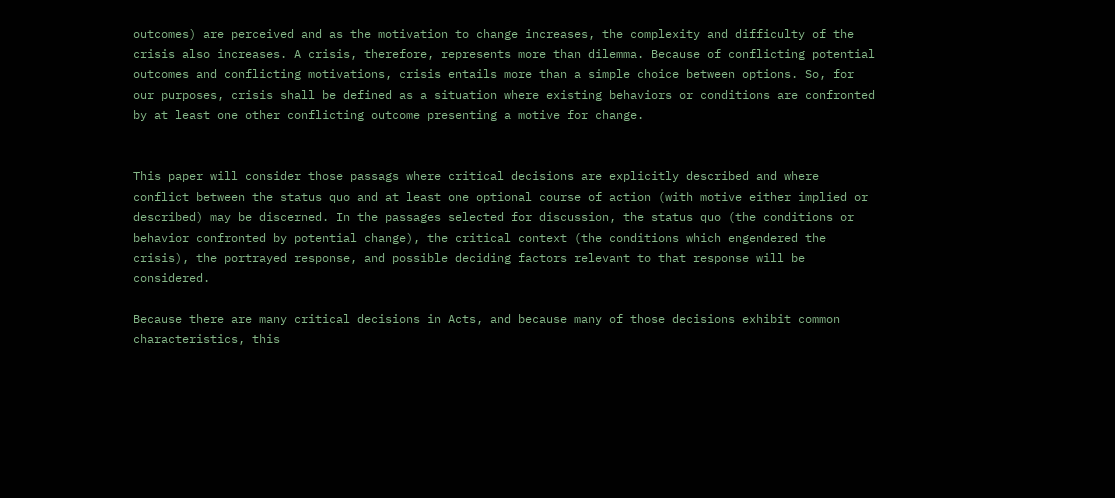outcomes) are perceived and as the motivation to change increases, the complexity and difficulty of the crisis also increases. A crisis, therefore, represents more than dilemma. Because of conflicting potential outcomes and conflicting motivations, crisis entails more than a simple choice between options. So, for our purposes, crisis shall be defined as a situation where existing behaviors or conditions are confronted by at least one other conflicting outcome presenting a motive for change.


This paper will consider those passags where critical decisions are explicitly described and where conflict between the status quo and at least one optional course of action (with motive either implied or described) may be discerned. In the passages selected for discussion, the status quo (the conditions or behavior confronted by potential change), the critical context (the conditions which engendered the crisis), the portrayed response, and possible deciding factors relevant to that response will be considered.

Because there are many critical decisions in Acts, and because many of those decisions exhibit common characteristics, this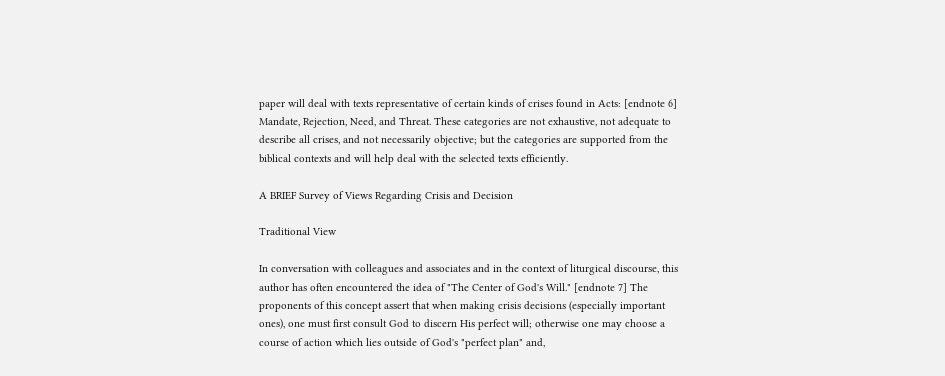paper will deal with texts representative of certain kinds of crises found in Acts: [endnote 6] Mandate, Rejection, Need, and Threat. These categories are not exhaustive, not adequate to describe all crises, and not necessarily objective; but the categories are supported from the biblical contexts and will help deal with the selected texts efficiently.

A BRIEF Survey of Views Regarding Crisis and Decision

Traditional View

In conversation with colleagues and associates and in the context of liturgical discourse, this author has often encountered the idea of "The Center of God's Will." [endnote 7] The proponents of this concept assert that when making crisis decisions (especially important ones), one must first consult God to discern His perfect will; otherwise one may choose a course of action which lies outside of God's "perfect plan" and,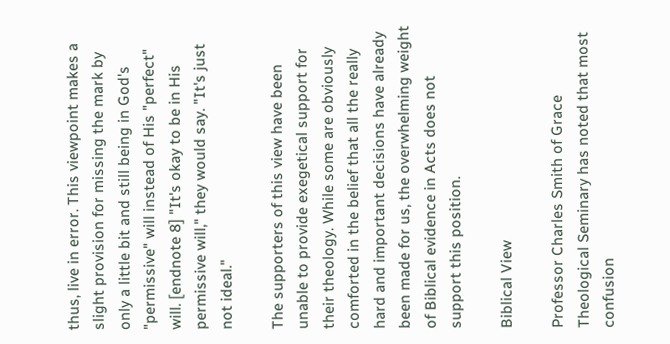thus, live in error. This viewpoint makes a slight provision for missing the mark by only a little bit and still being in God's "permissive" will instead of His "perfect" will. [endnote 8] "It's okay to be in His permissive will," they would say. "It's just not ideal."

The supporters of this view have been unable to provide exegetical support for their theology. While some are obviously comforted in the belief that all the really hard and important decisions have already been made for us, the overwhelming weight of Biblical evidence in Acts does not support this position.

Biblical View

Professor Charles Smith of Grace Theological Seminary has noted that most confusion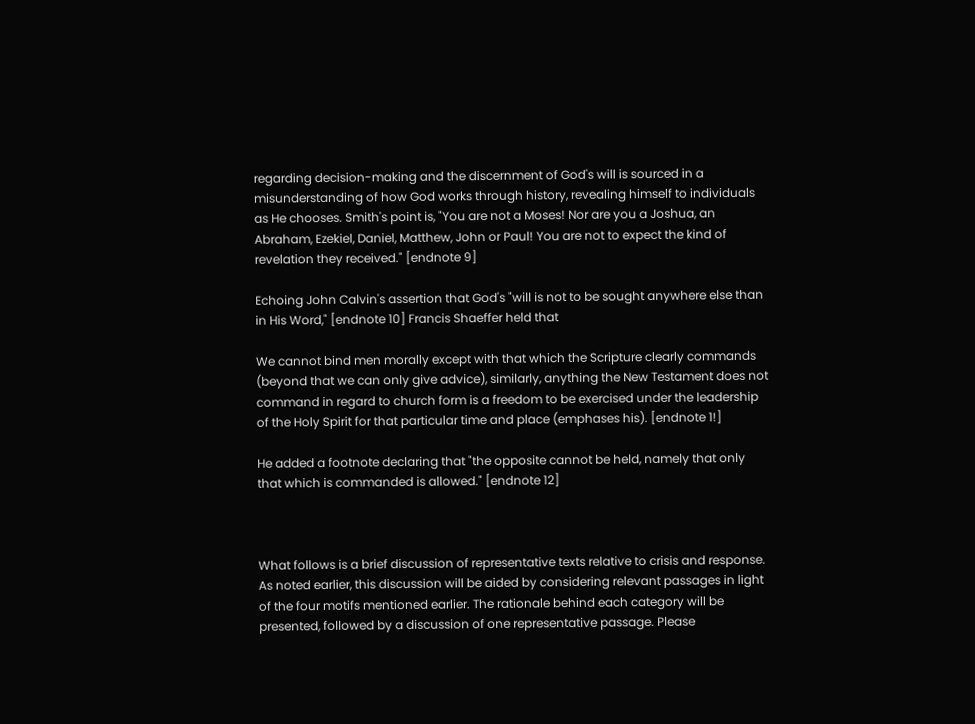regarding decision-making and the discernment of God's will is sourced in a misunderstanding of how God works through history, revealing himself to individuals as He chooses. Smith's point is, "You are not a Moses! Nor are you a Joshua, an Abraham, Ezekiel, Daniel, Matthew, John or Paul! You are not to expect the kind of revelation they received." [endnote 9]

Echoing John Calvin's assertion that God's "will is not to be sought anywhere else than in His Word," [endnote 10] Francis Shaeffer held that

We cannot bind men morally except with that which the Scripture clearly commands (beyond that we can only give advice), similarly, anything the New Testament does not command in regard to church form is a freedom to be exercised under the leadership of the Holy Spirit for that particular time and place (emphases his). [endnote 1!]

He added a footnote declaring that "the opposite cannot be held, namely that only that which is commanded is allowed." [endnote 12]



What follows is a brief discussion of representative texts relative to crisis and response. As noted earlier, this discussion will be aided by considering relevant passages in light of the four motifs mentioned earlier. The rationale behind each category will be presented, followed by a discussion of one representative passage. Please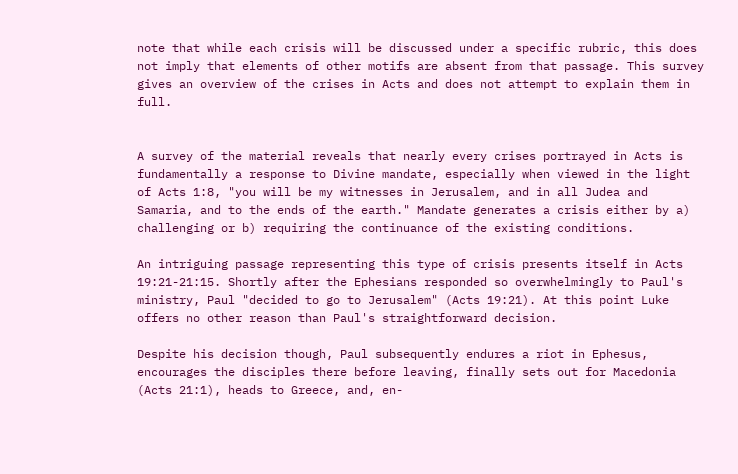note that while each crisis will be discussed under a specific rubric, this does not imply that elements of other motifs are absent from that passage. This survey gives an overview of the crises in Acts and does not attempt to explain them in full.


A survey of the material reveals that nearly every crises portrayed in Acts is fundamentally a response to Divine mandate, especially when viewed in the light of Acts 1:8, "you will be my witnesses in Jerusalem, and in all Judea and Samaria, and to the ends of the earth." Mandate generates a crisis either by a) challenging or b) requiring the continuance of the existing conditions.

An intriguing passage representing this type of crisis presents itself in Acts 19:21-21:15. Shortly after the Ephesians responded so overwhelmingly to Paul's ministry, Paul "decided to go to Jerusalem" (Acts 19:21). At this point Luke offers no other reason than Paul's straightforward decision.

Despite his decision though, Paul subsequently endures a riot in Ephesus, encourages the disciples there before leaving, finally sets out for Macedonia (Acts 21:1), heads to Greece, and, en-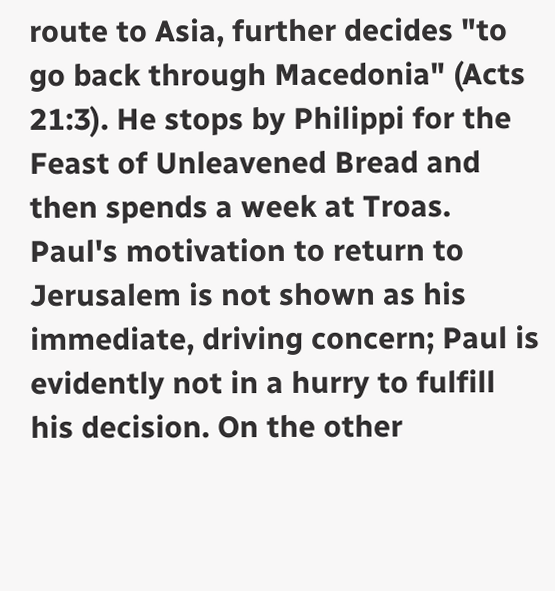route to Asia, further decides "to go back through Macedonia" (Acts 21:3). He stops by Philippi for the Feast of Unleavened Bread and then spends a week at Troas. Paul's motivation to return to Jerusalem is not shown as his immediate, driving concern; Paul is evidently not in a hurry to fulfill his decision. On the other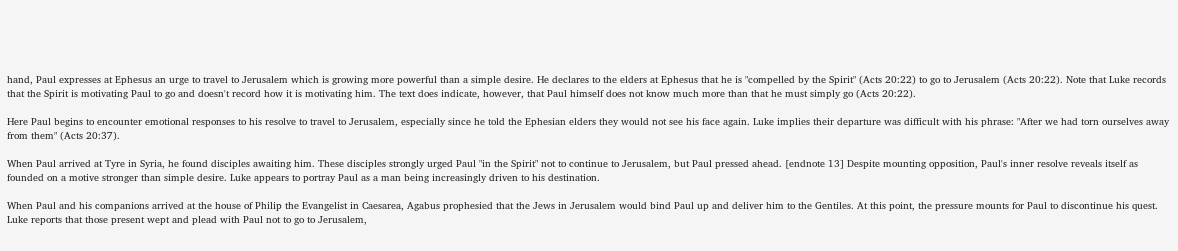hand, Paul expresses at Ephesus an urge to travel to Jerusalem which is growing more powerful than a simple desire. He declares to the elders at Ephesus that he is "compelled by the Spirit" (Acts 20:22) to go to Jerusalem (Acts 20:22). Note that Luke records that the Spirit is motivating Paul to go and doesn't record how it is motivating him. The text does indicate, however, that Paul himself does not know much more than that he must simply go (Acts 20:22).

Here Paul begins to encounter emotional responses to his resolve to travel to Jerusalem, especially since he told the Ephesian elders they would not see his face again. Luke implies their departure was difficult with his phrase: "After we had torn ourselves away from them" (Acts 20:37).

When Paul arrived at Tyre in Syria, he found disciples awaiting him. These disciples strongly urged Paul "in the Spirit" not to continue to Jerusalem, but Paul pressed ahead. [endnote 13] Despite mounting opposition, Paul's inner resolve reveals itself as founded on a motive stronger than simple desire. Luke appears to portray Paul as a man being increasingly driven to his destination.

When Paul and his companions arrived at the house of Philip the Evangelist in Caesarea, Agabus prophesied that the Jews in Jerusalem would bind Paul up and deliver him to the Gentiles. At this point, the pressure mounts for Paul to discontinue his quest. Luke reports that those present wept and plead with Paul not to go to Jerusalem,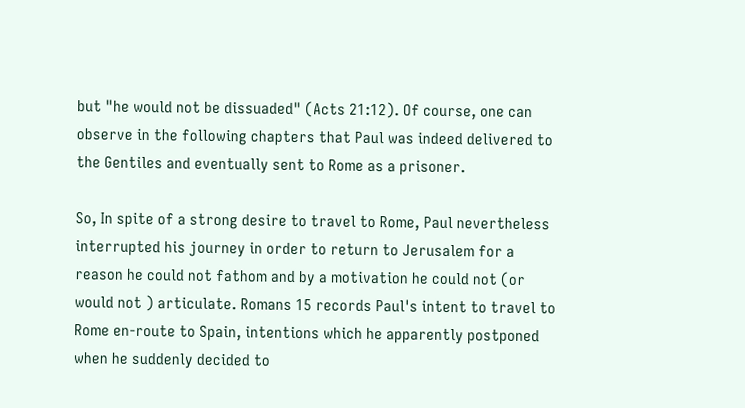but "he would not be dissuaded" (Acts 21:12). Of course, one can observe in the following chapters that Paul was indeed delivered to the Gentiles and eventually sent to Rome as a prisoner.

So, In spite of a strong desire to travel to Rome, Paul nevertheless interrupted his journey in order to return to Jerusalem for a reason he could not fathom and by a motivation he could not (or would not ) articulate. Romans 15 records Paul's intent to travel to Rome en-route to Spain, intentions which he apparently postponed when he suddenly decided to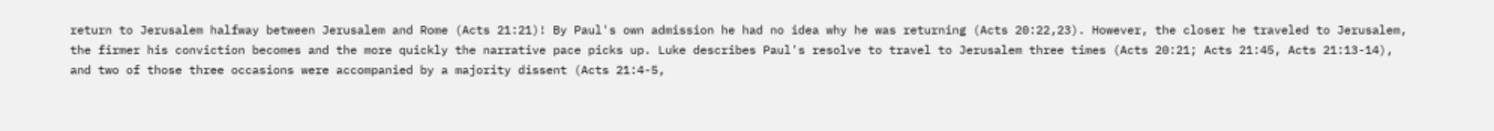return to Jerusalem halfway between Jerusalem and Rome (Acts 21:21)! By Paul's own admission he had no idea why he was returning (Acts 20:22,23). However, the closer he traveled to Jerusalem, the firmer his conviction becomes and the more quickly the narrative pace picks up. Luke describes Paul's resolve to travel to Jerusalem three times (Acts 20:21; Acts 21:45, Acts 21:13-14), and two of those three occasions were accompanied by a majority dissent (Acts 21:4-5,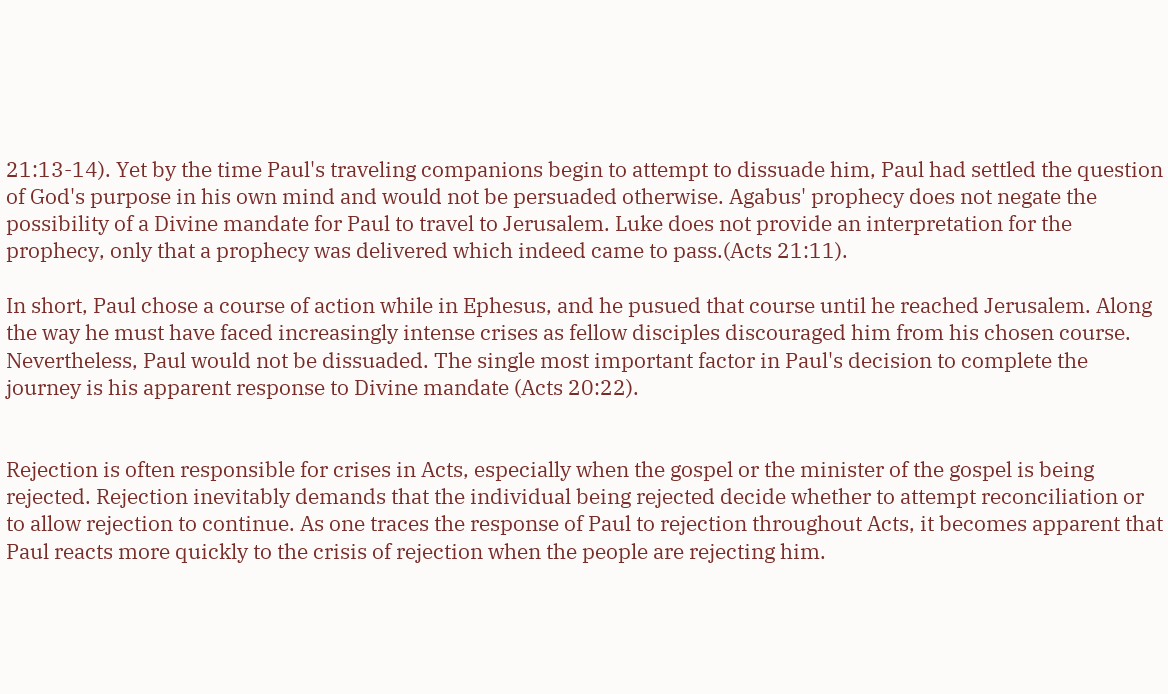21:13-14). Yet by the time Paul's traveling companions begin to attempt to dissuade him, Paul had settled the question of God's purpose in his own mind and would not be persuaded otherwise. Agabus' prophecy does not negate the possibility of a Divine mandate for Paul to travel to Jerusalem. Luke does not provide an interpretation for the prophecy, only that a prophecy was delivered which indeed came to pass.(Acts 21:11).

In short, Paul chose a course of action while in Ephesus, and he pusued that course until he reached Jerusalem. Along the way he must have faced increasingly intense crises as fellow disciples discouraged him from his chosen course. Nevertheless, Paul would not be dissuaded. The single most important factor in Paul's decision to complete the journey is his apparent response to Divine mandate (Acts 20:22).


Rejection is often responsible for crises in Acts, especially when the gospel or the minister of the gospel is being rejected. Rejection inevitably demands that the individual being rejected decide whether to attempt reconciliation or to allow rejection to continue. As one traces the response of Paul to rejection throughout Acts, it becomes apparent that Paul reacts more quickly to the crisis of rejection when the people are rejecting him.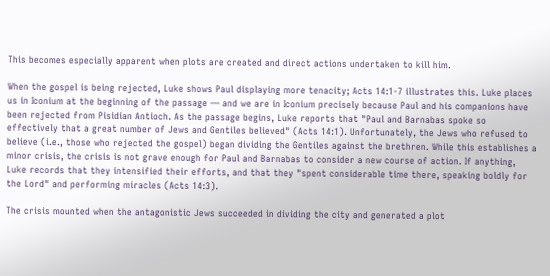This becomes especially apparent when plots are created and direct actions undertaken to kill him.

When the gospel is being rejected, Luke shows Paul displaying more tenacity; Acts 14:1-7 illustrates this. Luke places us in Iconium at the beginning of the passage — and we are in Iconium precisely because Paul and his companions have been rejected from Pisidian Antioch. As the passage begins, Luke reports that "Paul and Barnabas spoke so effectively that a great number of Jews and Gentiles believed" (Acts 14:1). Unfortunately, the Jews who refused to believe (i.e., those who rejected the gospel) began dividing the Gentiles against the brethren. While this establishes a minor crisis, the crisis is not grave enough for Paul and Barnabas to consider a new course of action. If anything, Luke records that they intensified their efforts, and that they "spent considerable time there, speaking boldly for the Lord" and performing miracles (Acts 14:3).

The crisis mounted when the antagonistic Jews succeeded in dividing the city and generated a plot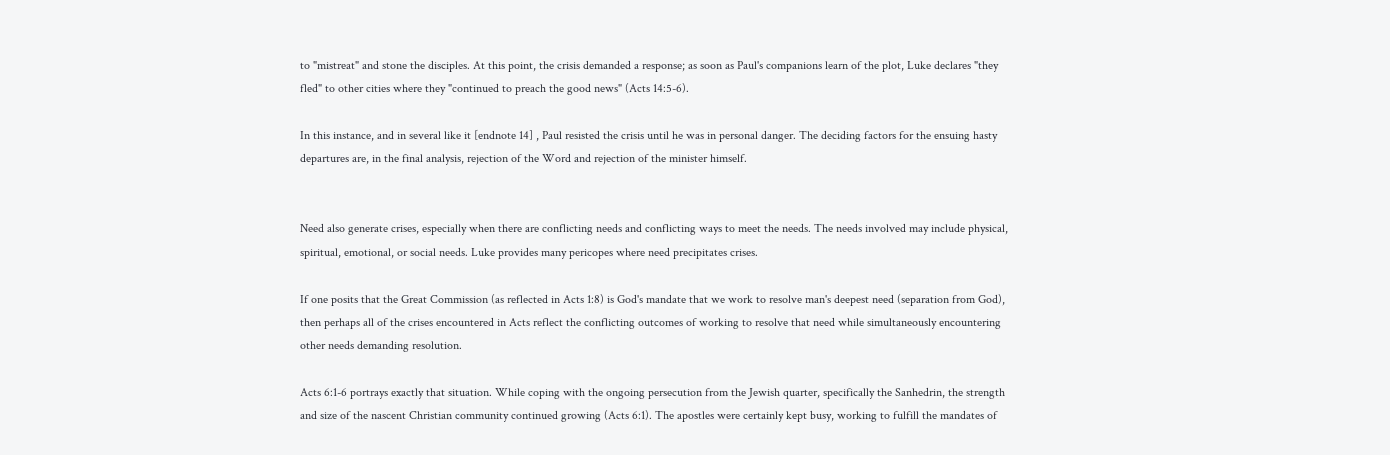to "mistreat" and stone the disciples. At this point, the crisis demanded a response; as soon as Paul's companions learn of the plot, Luke declares "they fled" to other cities where they "continued to preach the good news" (Acts 14:5-6).

In this instance, and in several like it [endnote 14] , Paul resisted the crisis until he was in personal danger. The deciding factors for the ensuing hasty departures are, in the final analysis, rejection of the Word and rejection of the minister himself.


Need also generate crises, especially when there are conflicting needs and conflicting ways to meet the needs. The needs involved may include physical, spiritual, emotional, or social needs. Luke provides many pericopes where need precipitates crises.

If one posits that the Great Commission (as reflected in Acts 1:8) is God's mandate that we work to resolve man's deepest need (separation from God), then perhaps all of the crises encountered in Acts reflect the conflicting outcomes of working to resolve that need while simultaneously encountering other needs demanding resolution.

Acts 6:1-6 portrays exactly that situation. While coping with the ongoing persecution from the Jewish quarter, specifically the Sanhedrin, the strength and size of the nascent Christian community continued growing (Acts 6:1). The apostles were certainly kept busy, working to fulfill the mandates of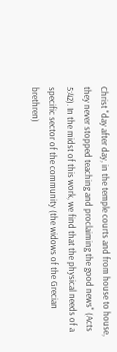Christ "day after day, in the temple courts and from house to house, they never stopped teaching and proclaiming the good news" (Acts 5:42). In the midst of this work, we find that the physical needs of a specific sector of the community (the widows of the Grecian brethren)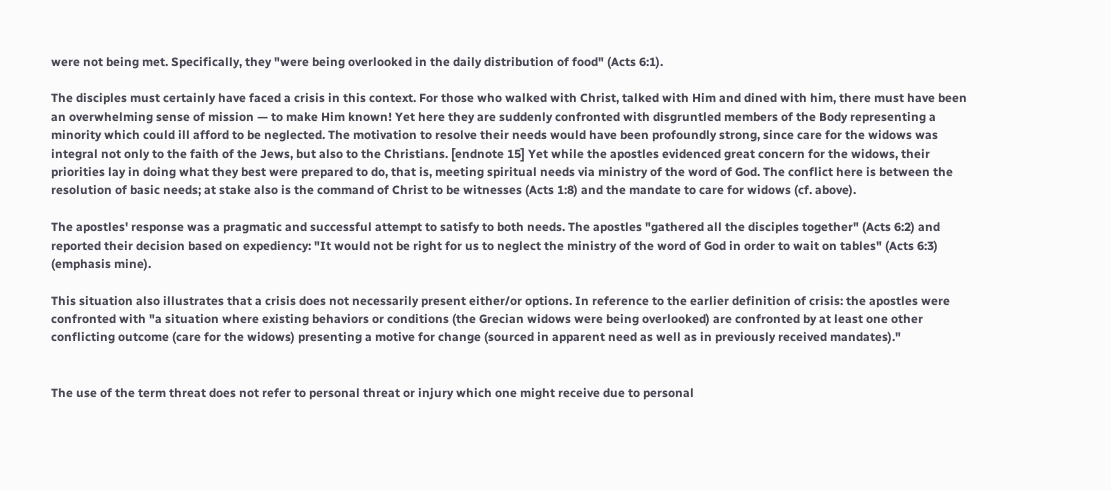were not being met. Specifically, they "were being overlooked in the daily distribution of food" (Acts 6:1).

The disciples must certainly have faced a crisis in this context. For those who walked with Christ, talked with Him and dined with him, there must have been an overwhelming sense of mission — to make Him known! Yet here they are suddenly confronted with disgruntled members of the Body representing a minority which could ill afford to be neglected. The motivation to resolve their needs would have been profoundly strong, since care for the widows was integral not only to the faith of the Jews, but also to the Christians. [endnote 15] Yet while the apostles evidenced great concern for the widows, their priorities lay in doing what they best were prepared to do, that is, meeting spiritual needs via ministry of the word of God. The conflict here is between the resolution of basic needs; at stake also is the command of Christ to be witnesses (Acts 1:8) and the mandate to care for widows (cf. above).

The apostles' response was a pragmatic and successful attempt to satisfy to both needs. The apostles "gathered all the disciples together" (Acts 6:2) and reported their decision based on expediency: "It would not be right for us to neglect the ministry of the word of God in order to wait on tables" (Acts 6:3) (emphasis mine).

This situation also illustrates that a crisis does not necessarily present either/or options. In reference to the earlier definition of crisis: the apostles were confronted with "a situation where existing behaviors or conditions (the Grecian widows were being overlooked) are confronted by at least one other conflicting outcome (care for the widows) presenting a motive for change (sourced in apparent need as well as in previously received mandates)."


The use of the term threat does not refer to personal threat or injury which one might receive due to personal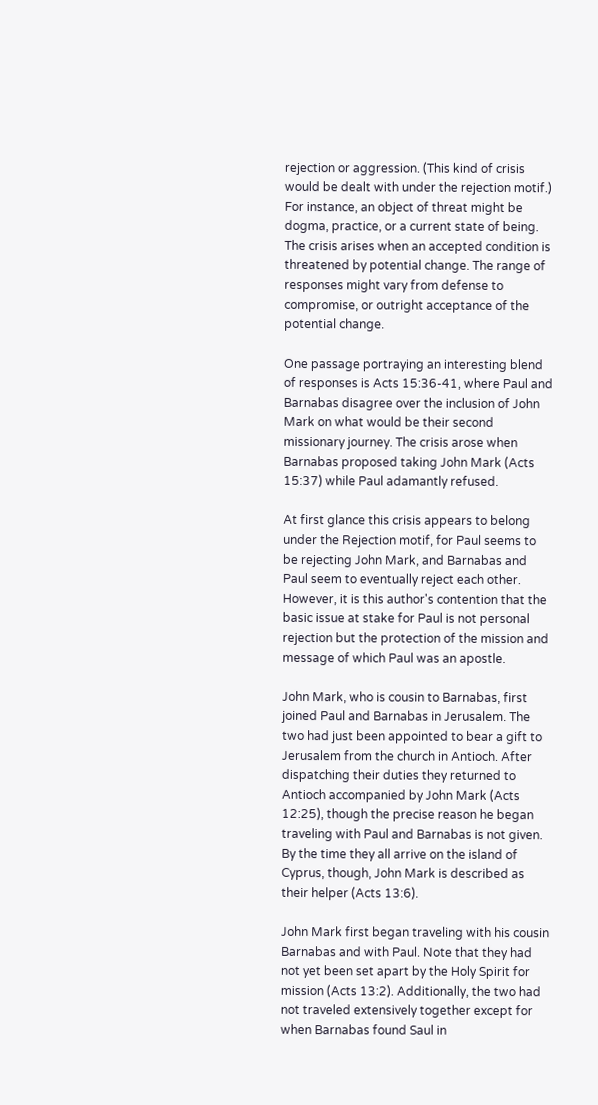rejection or aggression. (This kind of crisis would be dealt with under the rejection motif.) For instance, an object of threat might be dogma, practice, or a current state of being. The crisis arises when an accepted condition is threatened by potential change. The range of responses might vary from defense to compromise, or outright acceptance of the potential change.

One passage portraying an interesting blend of responses is Acts 15:36-41, where Paul and Barnabas disagree over the inclusion of John Mark on what would be their second missionary journey. The crisis arose when Barnabas proposed taking John Mark (Acts 15:37) while Paul adamantly refused.

At first glance this crisis appears to belong under the Rejection motif, for Paul seems to be rejecting John Mark, and Barnabas and Paul seem to eventually reject each other. However, it is this author's contention that the basic issue at stake for Paul is not personal rejection but the protection of the mission and message of which Paul was an apostle.

John Mark, who is cousin to Barnabas, first joined Paul and Barnabas in Jerusalem. The two had just been appointed to bear a gift to Jerusalem from the church in Antioch. After dispatching their duties they returned to Antioch accompanied by John Mark (Acts 12:25), though the precise reason he began traveling with Paul and Barnabas is not given. By the time they all arrive on the island of Cyprus, though, John Mark is described as their helper (Acts 13:6).

John Mark first began traveling with his cousin Barnabas and with Paul. Note that they had not yet been set apart by the Holy Spirit for mission (Acts 13:2). Additionally, the two had not traveled extensively together except for when Barnabas found Saul in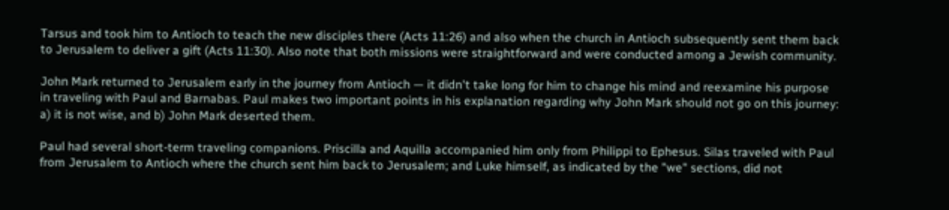Tarsus and took him to Antioch to teach the new disciples there (Acts 11:26) and also when the church in Antioch subsequently sent them back to Jerusalem to deliver a gift (Acts 11:30). Also note that both missions were straightforward and were conducted among a Jewish community.

John Mark returned to Jerusalem early in the journey from Antioch — it didn't take long for him to change his mind and reexamine his purpose in traveling with Paul and Barnabas. Paul makes two important points in his explanation regarding why John Mark should not go on this journey: a) it is not wise, and b) John Mark deserted them.

Paul had several short-term traveling companions. Priscilla and Aquilla accompanied him only from Philippi to Ephesus. Silas traveled with Paul from Jerusalem to Antioch where the church sent him back to Jerusalem; and Luke himself, as indicated by the "we" sections, did not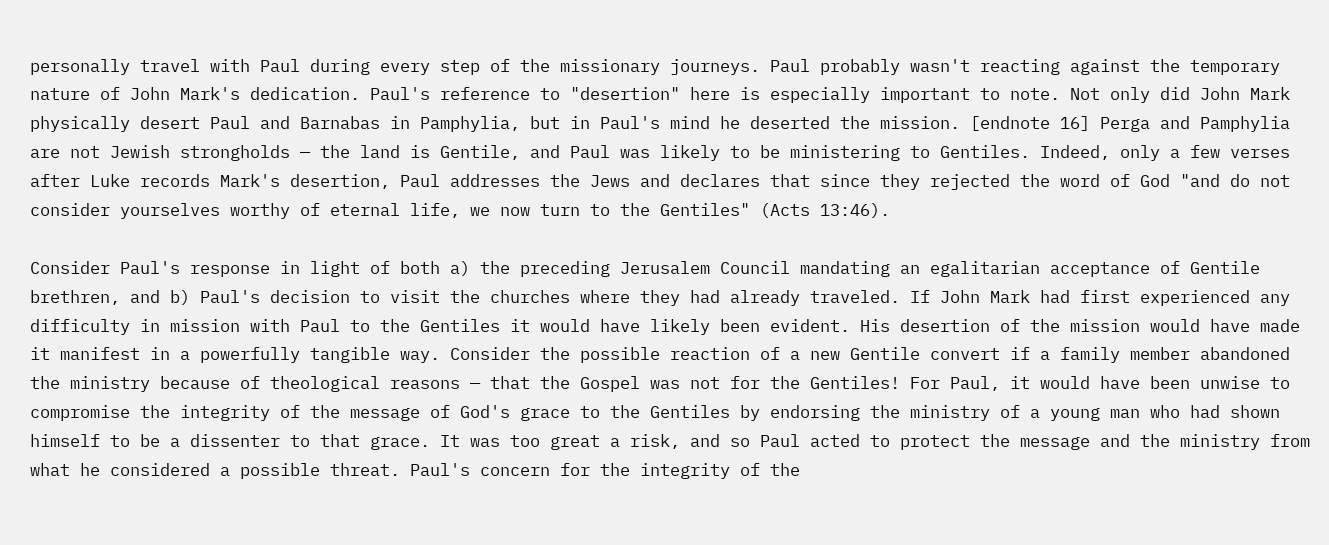personally travel with Paul during every step of the missionary journeys. Paul probably wasn't reacting against the temporary nature of John Mark's dedication. Paul's reference to "desertion" here is especially important to note. Not only did John Mark physically desert Paul and Barnabas in Pamphylia, but in Paul's mind he deserted the mission. [endnote 16] Perga and Pamphylia are not Jewish strongholds — the land is Gentile, and Paul was likely to be ministering to Gentiles. Indeed, only a few verses after Luke records Mark's desertion, Paul addresses the Jews and declares that since they rejected the word of God "and do not consider yourselves worthy of eternal life, we now turn to the Gentiles" (Acts 13:46).

Consider Paul's response in light of both a) the preceding Jerusalem Council mandating an egalitarian acceptance of Gentile brethren, and b) Paul's decision to visit the churches where they had already traveled. If John Mark had first experienced any difficulty in mission with Paul to the Gentiles it would have likely been evident. His desertion of the mission would have made it manifest in a powerfully tangible way. Consider the possible reaction of a new Gentile convert if a family member abandoned the ministry because of theological reasons — that the Gospel was not for the Gentiles! For Paul, it would have been unwise to compromise the integrity of the message of God's grace to the Gentiles by endorsing the ministry of a young man who had shown himself to be a dissenter to that grace. It was too great a risk, and so Paul acted to protect the message and the ministry from what he considered a possible threat. Paul's concern for the integrity of the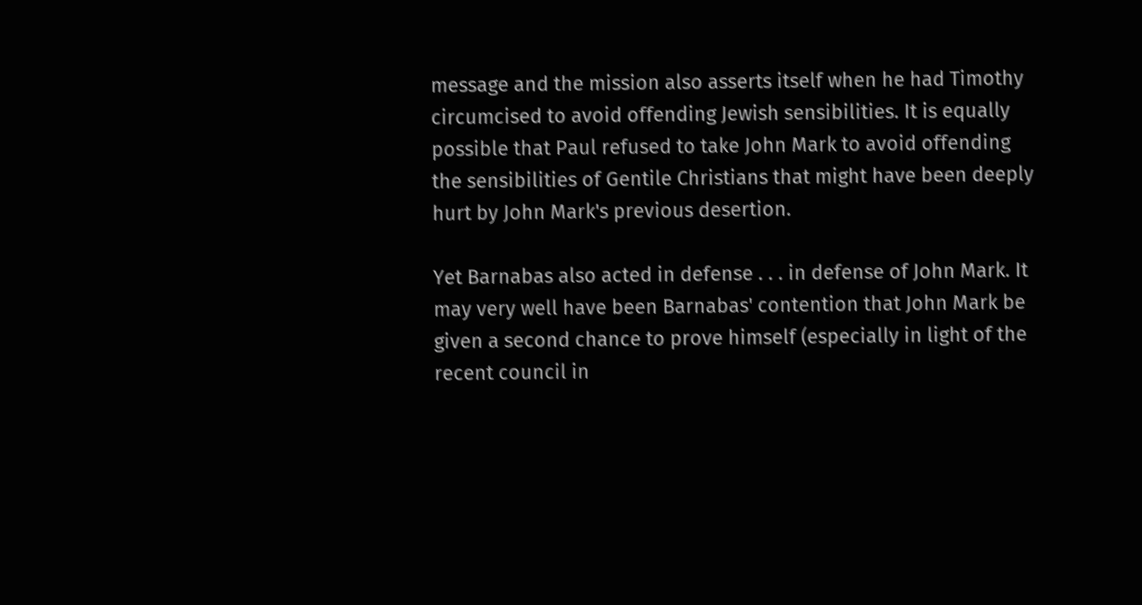message and the mission also asserts itself when he had Timothy circumcised to avoid offending Jewish sensibilities. It is equally possible that Paul refused to take John Mark to avoid offending the sensibilities of Gentile Christians that might have been deeply hurt by John Mark's previous desertion.

Yet Barnabas also acted in defense . . . in defense of John Mark. It may very well have been Barnabas' contention that John Mark be given a second chance to prove himself (especially in light of the recent council in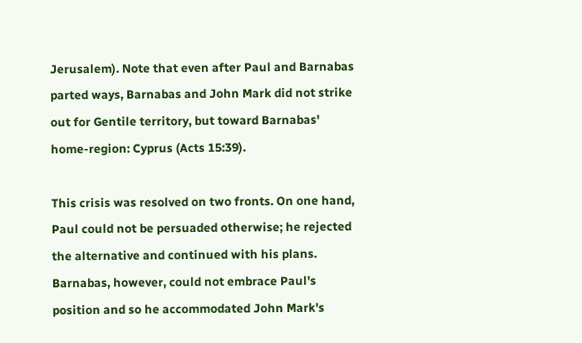Jerusalem). Note that even after Paul and Barnabas parted ways, Barnabas and John Mark did not strike out for Gentile territory, but toward Barnabas' home-region: Cyprus (Acts 15:39).

This crisis was resolved on two fronts. On one hand, Paul could not be persuaded otherwise; he rejected the alternative and continued with his plans. Barnabas, however, could not embrace Paul's position and so he accommodated John Mark's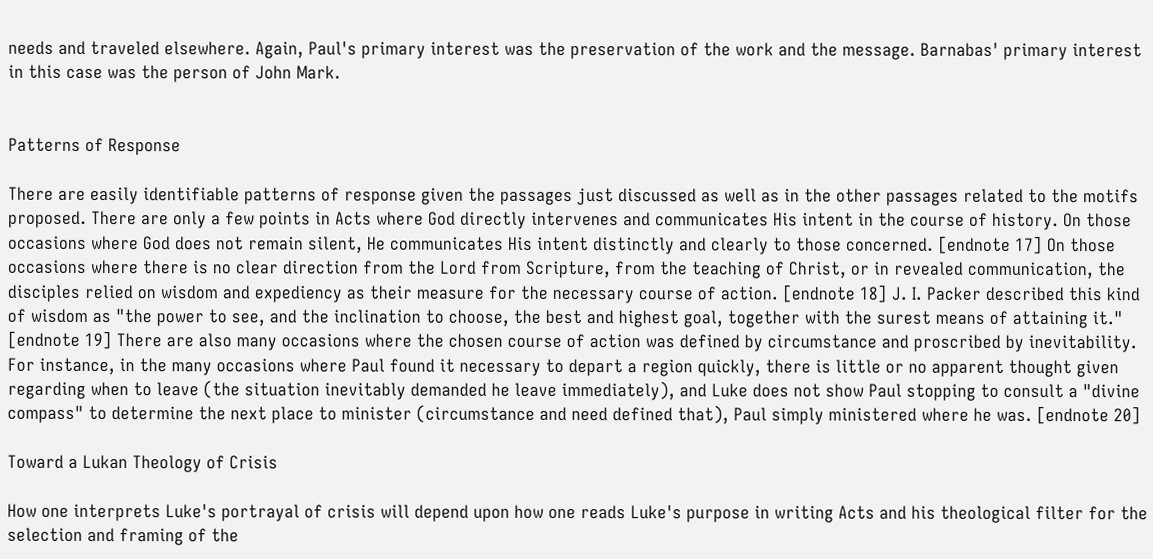needs and traveled elsewhere. Again, Paul's primary interest was the preservation of the work and the message. Barnabas' primary interest in this case was the person of John Mark.


Patterns of Response

There are easily identifiable patterns of response given the passages just discussed as well as in the other passages related to the motifs proposed. There are only a few points in Acts where God directly intervenes and communicates His intent in the course of history. On those occasions where God does not remain silent, He communicates His intent distinctly and clearly to those concerned. [endnote 17] On those occasions where there is no clear direction from the Lord from Scripture, from the teaching of Christ, or in revealed communication, the disciples relied on wisdom and expediency as their measure for the necessary course of action. [endnote 18] J. I. Packer described this kind of wisdom as "the power to see, and the inclination to choose, the best and highest goal, together with the surest means of attaining it." [endnote 19] There are also many occasions where the chosen course of action was defined by circumstance and proscribed by inevitability. For instance, in the many occasions where Paul found it necessary to depart a region quickly, there is little or no apparent thought given regarding when to leave (the situation inevitably demanded he leave immediately), and Luke does not show Paul stopping to consult a "divine compass" to determine the next place to minister (circumstance and need defined that), Paul simply ministered where he was. [endnote 20]

Toward a Lukan Theology of Crisis

How one interprets Luke's portrayal of crisis will depend upon how one reads Luke's purpose in writing Acts and his theological filter for the selection and framing of the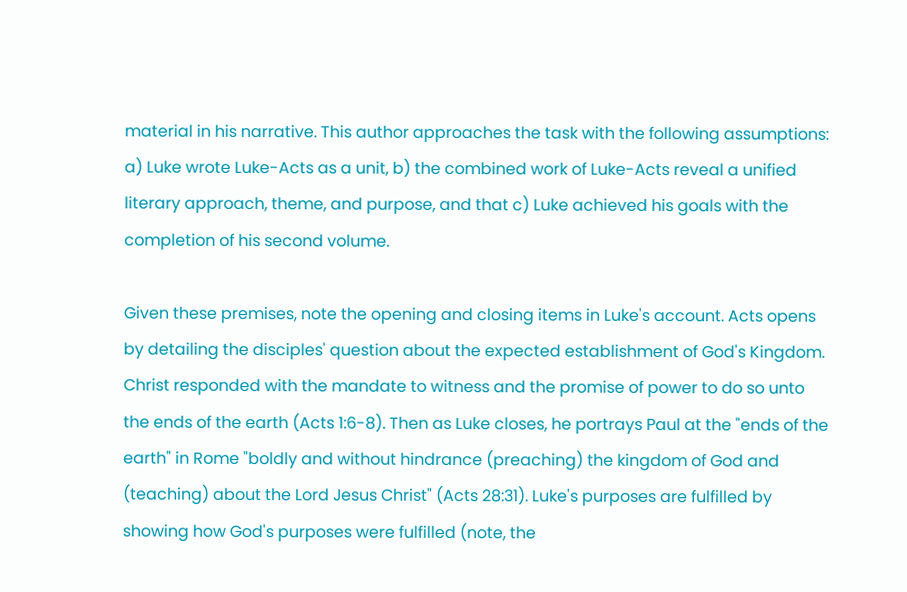material in his narrative. This author approaches the task with the following assumptions: a) Luke wrote Luke-Acts as a unit, b) the combined work of Luke-Acts reveal a unified literary approach, theme, and purpose, and that c) Luke achieved his goals with the completion of his second volume.

Given these premises, note the opening and closing items in Luke's account. Acts opens by detailing the disciples' question about the expected establishment of God's Kingdom. Christ responded with the mandate to witness and the promise of power to do so unto the ends of the earth (Acts 1:6-8). Then as Luke closes, he portrays Paul at the "ends of the earth" in Rome "boldly and without hindrance (preaching) the kingdom of God and (teaching) about the Lord Jesus Christ" (Acts 28:31). Luke's purposes are fulfilled by showing how God's purposes were fulfilled (note, the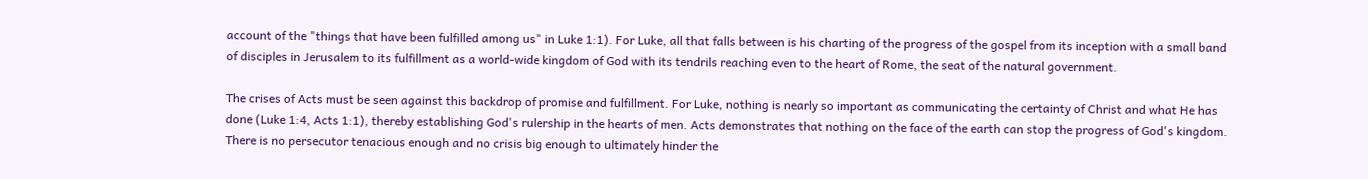account of the "things that have been fulfilled among us" in Luke 1:1). For Luke, all that falls between is his charting of the progress of the gospel from its inception with a small band of disciples in Jerusalem to its fulfillment as a world-wide kingdom of God with its tendrils reaching even to the heart of Rome, the seat of the natural government.

The crises of Acts must be seen against this backdrop of promise and fulfillment. For Luke, nothing is nearly so important as communicating the certainty of Christ and what He has done (Luke 1:4, Acts 1:1), thereby establishing God's rulership in the hearts of men. Acts demonstrates that nothing on the face of the earth can stop the progress of God's kingdom. There is no persecutor tenacious enough and no crisis big enough to ultimately hinder the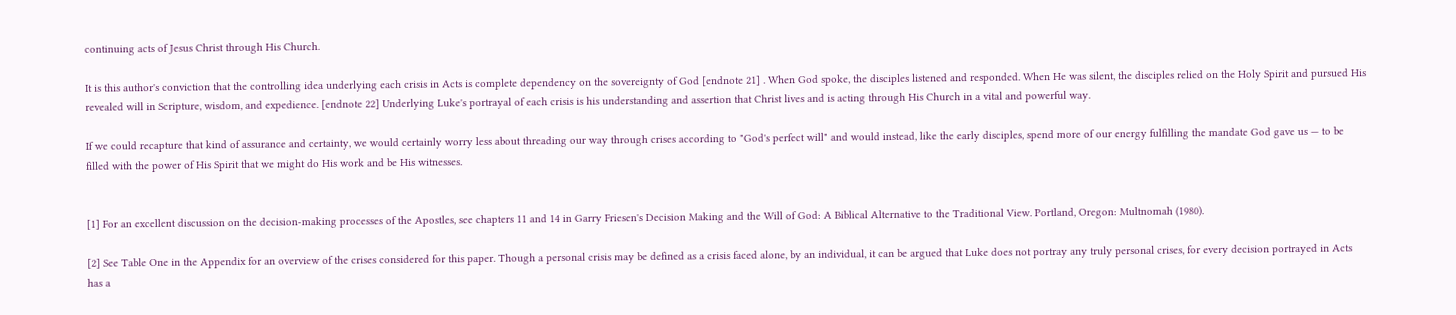continuing acts of Jesus Christ through His Church.

It is this author's conviction that the controlling idea underlying each crisis in Acts is complete dependency on the sovereignty of God [endnote 21] . When God spoke, the disciples listened and responded. When He was silent, the disciples relied on the Holy Spirit and pursued His revealed will in Scripture, wisdom, and expedience. [endnote 22] Underlying Luke's portrayal of each crisis is his understanding and assertion that Christ lives and is acting through His Church in a vital and powerful way.

If we could recapture that kind of assurance and certainty, we would certainly worry less about threading our way through crises according to "God's perfect will" and would instead, like the early disciples, spend more of our energy fulfilling the mandate God gave us — to be filled with the power of His Spirit that we might do His work and be His witnesses.


[1] For an excellent discussion on the decision-making processes of the Apostles, see chapters 11 and 14 in Garry Friesen's Decision Making and the Will of God: A Biblical Alternative to the Traditional View. Portland, Oregon: Multnomah (1980).

[2] See Table One in the Appendix for an overview of the crises considered for this paper. Though a personal crisis may be defined as a crisis faced alone, by an individual, it can be argued that Luke does not portray any truly personal crises, for every decision portrayed in Acts has a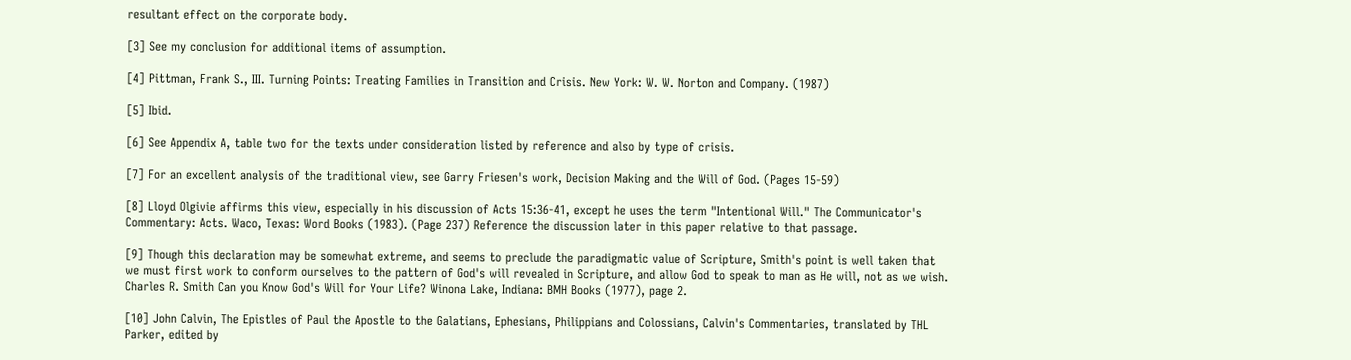resultant effect on the corporate body.

[3] See my conclusion for additional items of assumption.

[4] Pittman, Frank S., III. Turning Points: Treating Families in Transition and Crisis. New York: W. W. Norton and Company. (1987)

[5] Ibid.

[6] See Appendix A, table two for the texts under consideration listed by reference and also by type of crisis.

[7] For an excellent analysis of the traditional view, see Garry Friesen's work, Decision Making and the Will of God. (Pages 15-59)

[8] Lloyd Olgivie affirms this view, especially in his discussion of Acts 15:36-41, except he uses the term "Intentional Will." The Communicator's Commentary: Acts. Waco, Texas: Word Books (1983). (Page 237) Reference the discussion later in this paper relative to that passage.

[9] Though this declaration may be somewhat extreme, and seems to preclude the paradigmatic value of Scripture, Smith's point is well taken that we must first work to conform ourselves to the pattern of God's will revealed in Scripture, and allow God to speak to man as He will, not as we wish. Charles R. Smith Can you Know God's Will for Your Life? Winona Lake, Indiana: BMH Books (1977), page 2.

[10] John Calvin, The Epistles of Paul the Apostle to the Galatians, Ephesians, Philippians and Colossians, Calvin's Commentaries, translated by THL Parker, edited by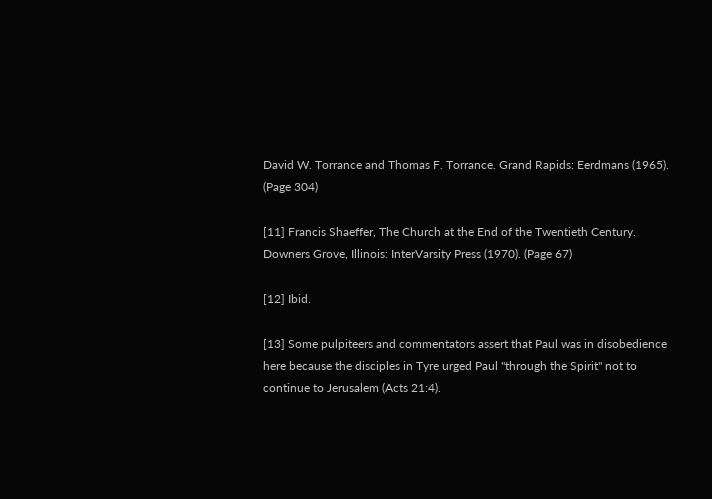David W. Torrance and Thomas F. Torrance. Grand Rapids: Eerdmans (1965). (Page 304)

[11] Francis Shaeffer, The Church at the End of the Twentieth Century. Downers Grove, Illinois: InterVarsity Press (1970). (Page 67)

[12] Ibid.

[13] Some pulpiteers and commentators assert that Paul was in disobedience here because the disciples in Tyre urged Paul "through the Spirit" not to continue to Jerusalem (Acts 21:4).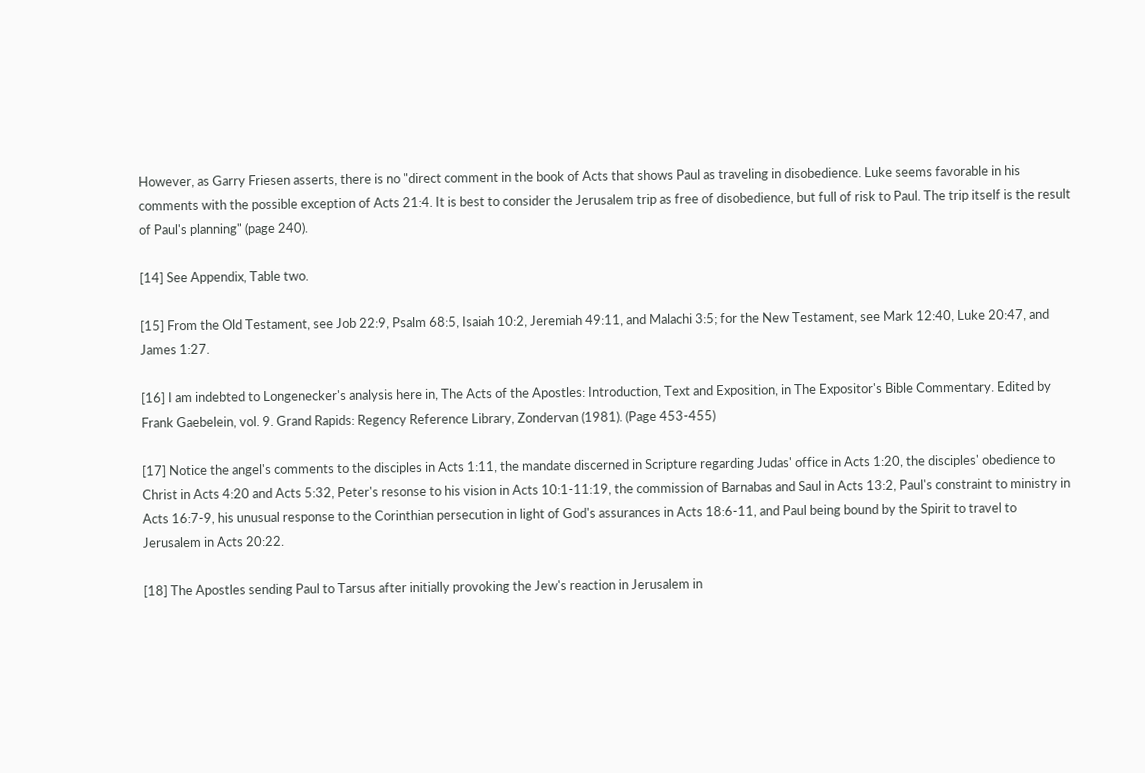However, as Garry Friesen asserts, there is no "direct comment in the book of Acts that shows Paul as traveling in disobedience. Luke seems favorable in his comments with the possible exception of Acts 21:4. It is best to consider the Jerusalem trip as free of disobedience, but full of risk to Paul. The trip itself is the result of Paul's planning" (page 240).

[14] See Appendix, Table two.

[15] From the Old Testament, see Job 22:9, Psalm 68:5, Isaiah 10:2, Jeremiah 49:11, and Malachi 3:5; for the New Testament, see Mark 12:40, Luke 20:47, and James 1:27.

[16] I am indebted to Longenecker's analysis here in, The Acts of the Apostles: Introduction, Text and Exposition, in The Expositor's Bible Commentary. Edited by Frank Gaebelein, vol. 9. Grand Rapids: Regency Reference Library, Zondervan (1981). (Page 453-455)

[17] Notice the angel's comments to the disciples in Acts 1:11, the mandate discerned in Scripture regarding Judas' office in Acts 1:20, the disciples' obedience to Christ in Acts 4:20 and Acts 5:32, Peter's resonse to his vision in Acts 10:1-11:19, the commission of Barnabas and Saul in Acts 13:2, Paul's constraint to ministry in Acts 16:7-9, his unusual response to the Corinthian persecution in light of God's assurances in Acts 18:6-11, and Paul being bound by the Spirit to travel to Jerusalem in Acts 20:22.

[18] The Apostles sending Paul to Tarsus after initially provoking the Jew's reaction in Jerusalem in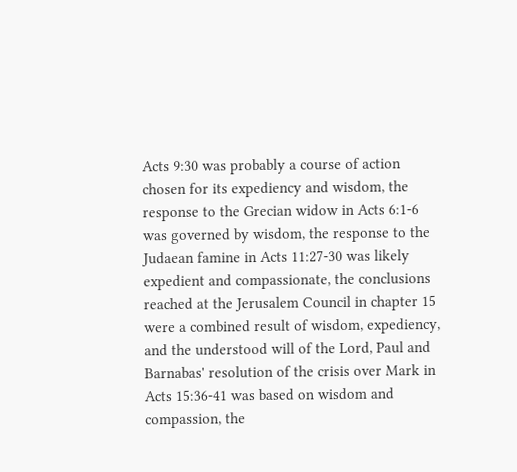Acts 9:30 was probably a course of action chosen for its expediency and wisdom, the response to the Grecian widow in Acts 6:1-6 was governed by wisdom, the response to the Judaean famine in Acts 11:27-30 was likely expedient and compassionate, the conclusions reached at the Jerusalem Council in chapter 15 were a combined result of wisdom, expediency, and the understood will of the Lord, Paul and Barnabas' resolution of the crisis over Mark in Acts 15:36-41 was based on wisdom and compassion, the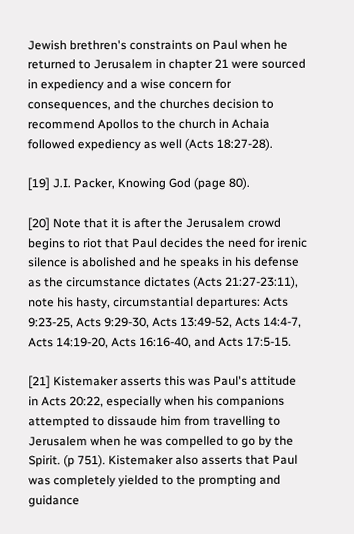Jewish brethren's constraints on Paul when he returned to Jerusalem in chapter 21 were sourced in expediency and a wise concern for consequences, and the churches decision to recommend Apollos to the church in Achaia followed expediency as well (Acts 18:27-28).

[19] J.I. Packer, Knowing God (page 80).

[20] Note that it is after the Jerusalem crowd begins to riot that Paul decides the need for irenic silence is abolished and he speaks in his defense as the circumstance dictates (Acts 21:27-23:11), note his hasty, circumstantial departures: Acts 9:23-25, Acts 9:29-30, Acts 13:49-52, Acts 14:4-7, Acts 14:19-20, Acts 16:16-40, and Acts 17:5-15.

[21] Kistemaker asserts this was Paul's attitude in Acts 20:22, especially when his companions attempted to dissaude him from travelling to Jerusalem when he was compelled to go by the Spirit. (p 751). Kistemaker also asserts that Paul was completely yielded to the prompting and guidance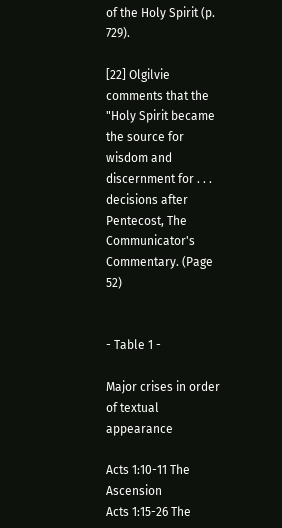of the Holy Spirit (p. 729).

[22] Olgilvie comments that the "Holy Spirit became the source for wisdom and discernment for . . . decisions after Pentecost, The Communicator's Commentary. (Page 52)


- Table 1 -

Major crises in order of textual appearance

Acts 1:10-11 The Ascension
Acts 1:15-26 The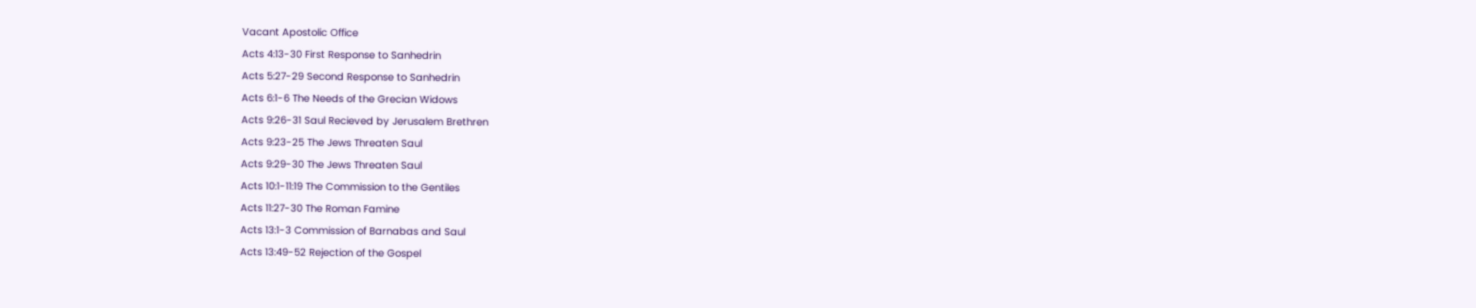Vacant Apostolic Office
Acts 4:13-30 First Response to Sanhedrin
Acts 5:27-29 Second Response to Sanhedrin
Acts 6:1-6 The Needs of the Grecian Widows
Acts 9:26-31 Saul Recieved by Jerusalem Brethren
Acts 9:23-25 The Jews Threaten Saul
Acts 9:29-30 The Jews Threaten Saul
Acts 10:1-11:19 The Commission to the Gentiles
Acts 11:27-30 The Roman Famine
Acts 13:1-3 Commission of Barnabas and Saul
Acts 13:49-52 Rejection of the Gospel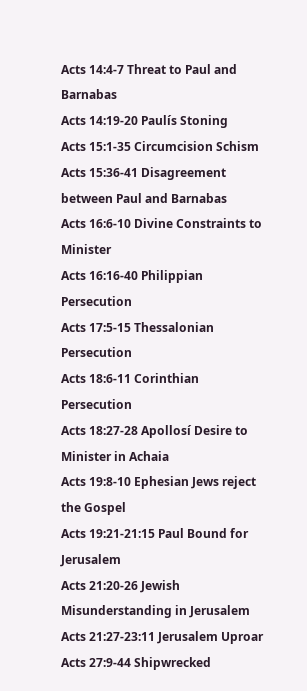Acts 14:4-7 Threat to Paul and Barnabas
Acts 14:19-20 Paulís Stoning
Acts 15:1-35 Circumcision Schism
Acts 15:36-41 Disagreement between Paul and Barnabas
Acts 16:6-10 Divine Constraints to Minister
Acts 16:16-40 Philippian Persecution
Acts 17:5-15 Thessalonian Persecution
Acts 18:6-11 Corinthian Persecution
Acts 18:27-28 Apollosí Desire to Minister in Achaia
Acts 19:8-10 Ephesian Jews reject the Gospel
Acts 19:21-21:15 Paul Bound for Jerusalem
Acts 21:20-26 Jewish Misunderstanding in Jerusalem
Acts 21:27-23:11 Jerusalem Uproar
Acts 27:9-44 Shipwrecked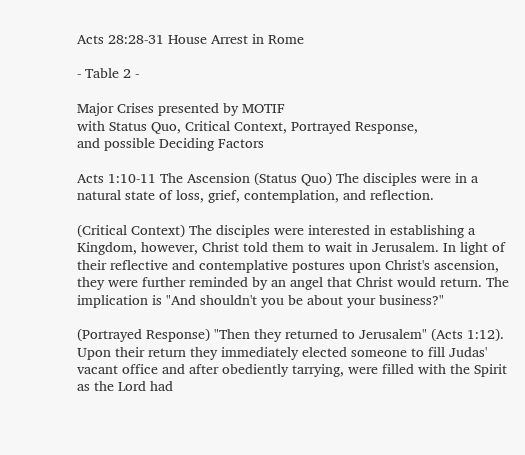Acts 28:28-31 House Arrest in Rome

- Table 2 -

Major Crises presented by MOTIF
with Status Quo, Critical Context, Portrayed Response,
and possible Deciding Factors

Acts 1:10-11 The Ascension (Status Quo) The disciples were in a natural state of loss, grief, contemplation, and reflection.

(Critical Context) The disciples were interested in establishing a Kingdom, however, Christ told them to wait in Jerusalem. In light of their reflective and contemplative postures upon Christ's ascension, they were further reminded by an angel that Christ would return. The implication is "And shouldn't you be about your business?"

(Portrayed Response) "Then they returned to Jerusalem" (Acts 1:12). Upon their return they immediately elected someone to fill Judas' vacant office and after obediently tarrying, were filled with the Spirit as the Lord had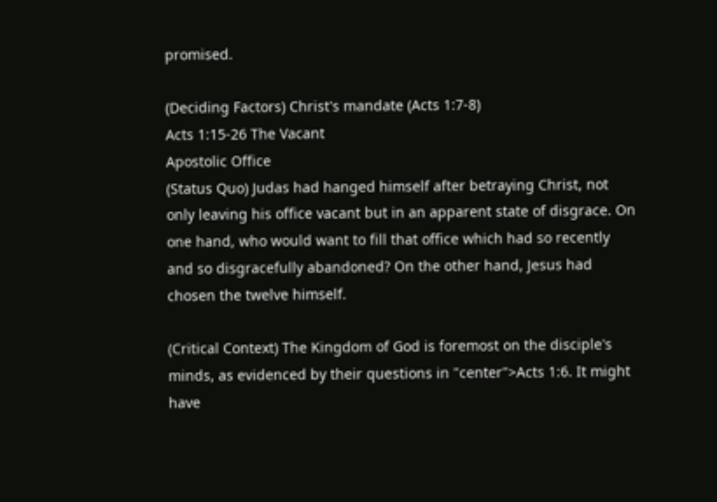promised.

(Deciding Factors) Christ's mandate (Acts 1:7-8)
Acts 1:15-26 The Vacant
Apostolic Office
(Status Quo) Judas had hanged himself after betraying Christ, not only leaving his office vacant but in an apparent state of disgrace. On one hand, who would want to fill that office which had so recently and so disgracefully abandoned? On the other hand, Jesus had chosen the twelve himself.

(Critical Context) The Kingdom of God is foremost on the disciple's minds, as evidenced by their questions in "center">Acts 1:6. It might have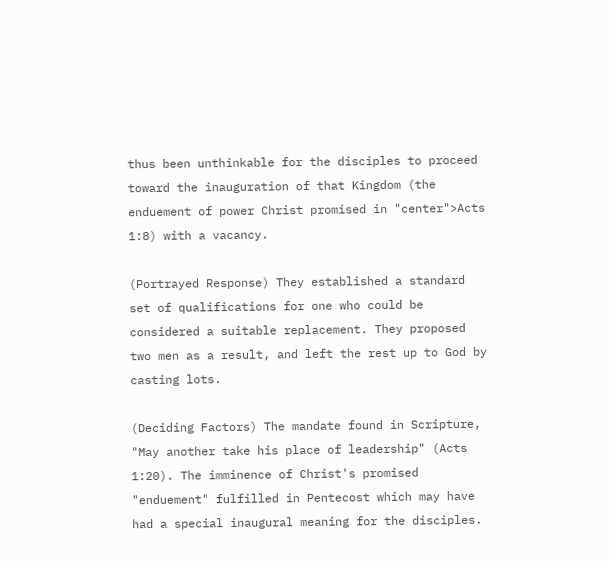thus been unthinkable for the disciples to proceed toward the inauguration of that Kingdom (the enduement of power Christ promised in "center">Acts 1:8) with a vacancy.

(Portrayed Response) They established a standard set of qualifications for one who could be considered a suitable replacement. They proposed two men as a result, and left the rest up to God by casting lots.

(Deciding Factors) The mandate found in Scripture, "May another take his place of leadership" (Acts 1:20). The imminence of Christ's promised "enduement" fulfilled in Pentecost which may have had a special inaugural meaning for the disciples.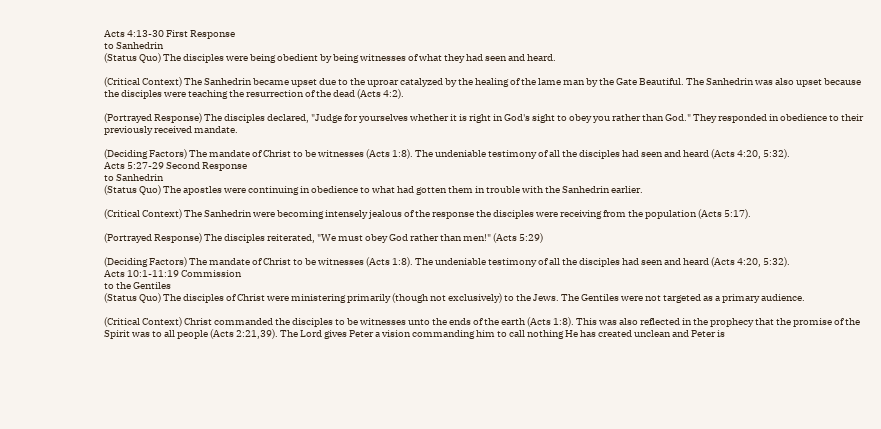Acts 4:13-30 First Response
to Sanhedrin
(Status Quo) The disciples were being obedient by being witnesses of what they had seen and heard.

(Critical Context) The Sanhedrin became upset due to the uproar catalyzed by the healing of the lame man by the Gate Beautiful. The Sanhedrin was also upset because the disciples were teaching the resurrection of the dead (Acts 4:2).

(Portrayed Response) The disciples declared, "Judge for yourselves whether it is right in God's sight to obey you rather than God." They responded in obedience to their previously received mandate.

(Deciding Factors) The mandate of Christ to be witnesses (Acts 1:8). The undeniable testimony of all the disciples had seen and heard (Acts 4:20, 5:32).
Acts 5:27-29 Second Response
to Sanhedrin
(Status Quo) The apostles were continuing in obedience to what had gotten them in trouble with the Sanhedrin earlier.

(Critical Context) The Sanhedrin were becoming intensely jealous of the response the disciples were receiving from the population (Acts 5:17).

(Portrayed Response) The disciples reiterated, "We must obey God rather than men!" (Acts 5:29)

(Deciding Factors) The mandate of Christ to be witnesses (Acts 1:8). The undeniable testimony of all the disciples had seen and heard (Acts 4:20, 5:32).
Acts 10:1-11:19 Commission
to the Gentiles
(Status Quo) The disciples of Christ were ministering primarily (though not exclusively) to the Jews. The Gentiles were not targeted as a primary audience.

(Critical Context) Christ commanded the disciples to be witnesses unto the ends of the earth (Acts 1:8). This was also reflected in the prophecy that the promise of the Spirit was to all people (Acts 2:21,39). The Lord gives Peter a vision commanding him to call nothing He has created unclean and Peter is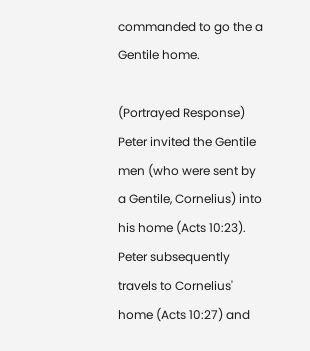commanded to go the a Gentile home.

(Portrayed Response) Peter invited the Gentile men (who were sent by a Gentile, Cornelius) into his home (Acts 10:23). Peter subsequently travels to Cornelius' home (Acts 10:27) and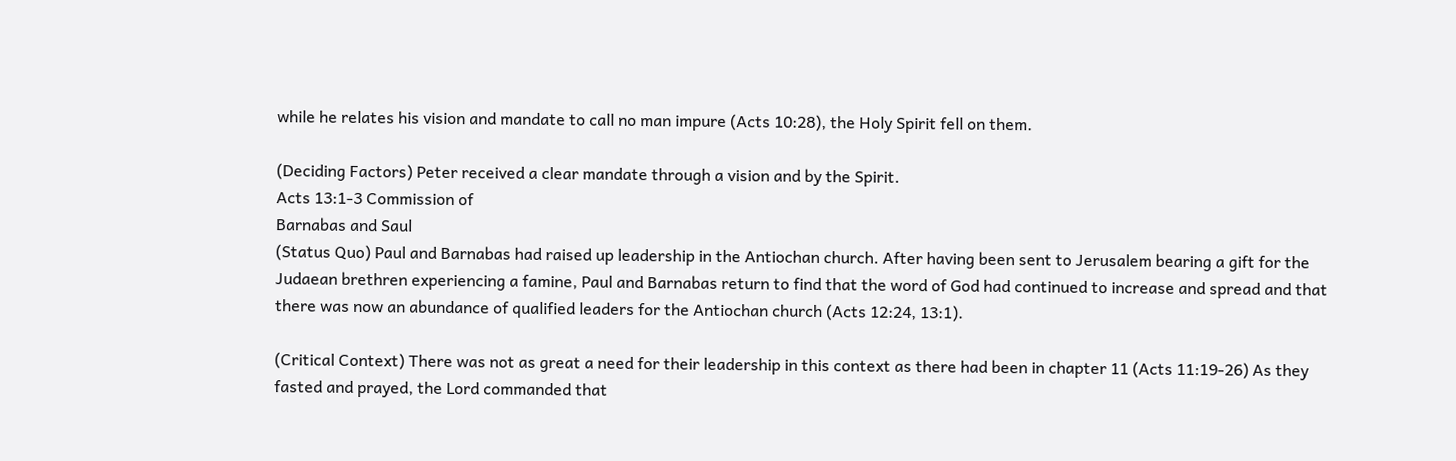while he relates his vision and mandate to call no man impure (Acts 10:28), the Holy Spirit fell on them.

(Deciding Factors) Peter received a clear mandate through a vision and by the Spirit.
Acts 13:1-3 Commission of
Barnabas and Saul
(Status Quo) Paul and Barnabas had raised up leadership in the Antiochan church. After having been sent to Jerusalem bearing a gift for the Judaean brethren experiencing a famine, Paul and Barnabas return to find that the word of God had continued to increase and spread and that there was now an abundance of qualified leaders for the Antiochan church (Acts 12:24, 13:1).

(Critical Context) There was not as great a need for their leadership in this context as there had been in chapter 11 (Acts 11:19-26) As they fasted and prayed, the Lord commanded that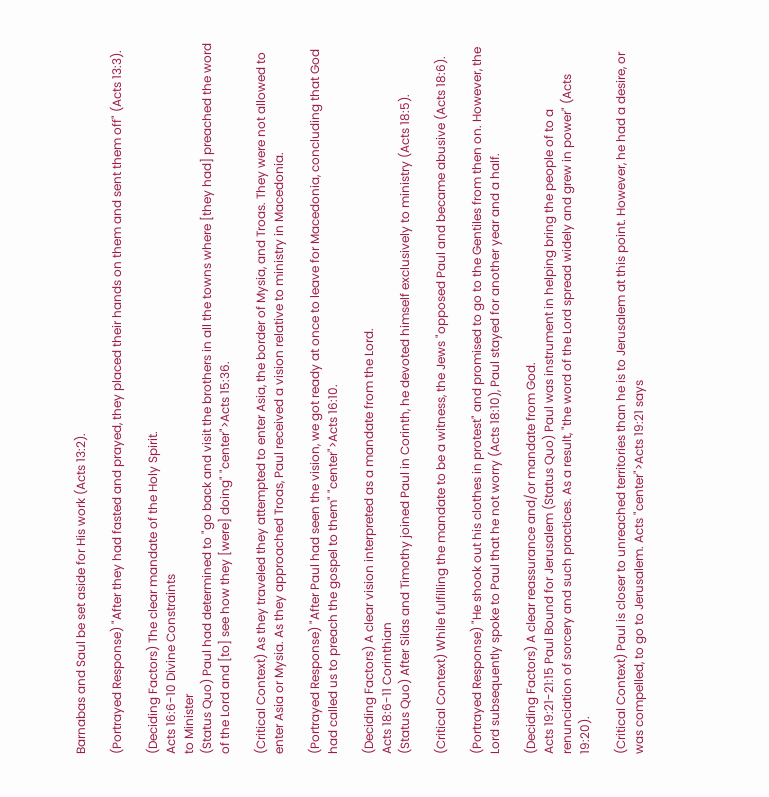Barnabas and Saul be set aside for His work (Acts 13:2).

(Portrayed Response) "After they had fasted and prayed, they placed their hands on them and sent them off" (Acts 13:3).

(Deciding Factors) The clear mandate of the Holy Spirit.
Acts 16:6-10 Divine Constraints
to Minister
(Status Quo) Paul had determined to "go back and visit the brothers in all the towns where [they had] preached the word of the Lord and [to] see how they [were] doing" "center">Acts 15:36.

(Critical Context) As they traveled they attempted to enter Asia, the border of Mysia, and Troas. They were not allowed to enter Asia or Mysia. As they approached Troas, Paul received a vision relative to ministry in Macedonia.

(Portrayed Response) "After Paul had seen the vision, we got ready at once to leave for Macedonia, concluding that God had called us to preach the gospel to them" "center">Acts 16:10.

(Deciding Factors) A clear vision interpreted as a mandate from the Lord.
Acts 18:6-11 Corinthian
(Status Quo) After Silas and Timothy joined Paul in Corinth, he devoted himself exclusively to ministry (Acts 18:5).

(Critical Context) While fulfilling the mandate to be a witness, the Jews "opposed Paul and became abusive (Acts 18:6).

(Portrayed Response) "He shook out his clothes in protest" and promised to go to the Gentiles from then on. However, the Lord subsequently spoke to Paul that he not worry (Acts 18:10), Paul stayed for another year and a half.

(Deciding Factors) A clear reassurance and/or mandate from God.
Acts 19:21-21:15 Paul Bound for Jerusalem (Status Quo) Paul was instrument in helping bring the people of to a renunciation of sorcery and such practices. As a result, "the word of the Lord spread widely and grew in power" (Acts 19:20).

(Critical Context) Paul is closer to unreached territories than he is to Jerusalem at this point. However, he had a desire, or was compelled, to go to Jerusalem. Acts "center">Acts 19:21 says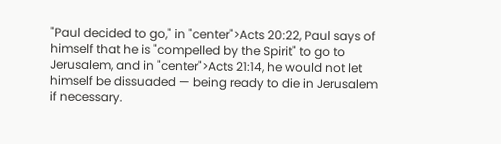"Paul decided to go," in "center">Acts 20:22, Paul says of himself that he is "compelled by the Spirit" to go to Jerusalem, and in "center">Acts 21:14, he would not let himself be dissuaded — being ready to die in Jerusalem if necessary.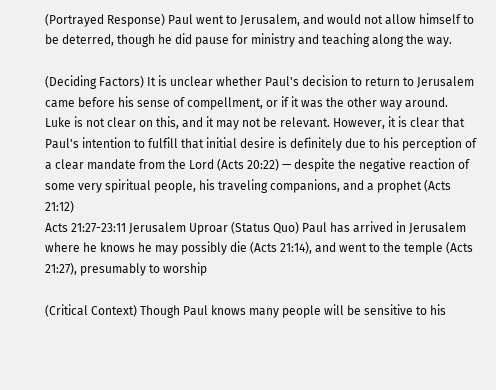(Portrayed Response) Paul went to Jerusalem, and would not allow himself to be deterred, though he did pause for ministry and teaching along the way.

(Deciding Factors) It is unclear whether Paul's decision to return to Jerusalem came before his sense of compellment, or if it was the other way around. Luke is not clear on this, and it may not be relevant. However, it is clear that Paul's intention to fulfill that initial desire is definitely due to his perception of a clear mandate from the Lord (Acts 20:22) — despite the negative reaction of some very spiritual people, his traveling companions, and a prophet (Acts 21:12)
Acts 21:27-23:11 Jerusalem Uproar (Status Quo) Paul has arrived in Jerusalem where he knows he may possibly die (Acts 21:14), and went to the temple (Acts 21:27), presumably to worship

(Critical Context) Though Paul knows many people will be sensitive to his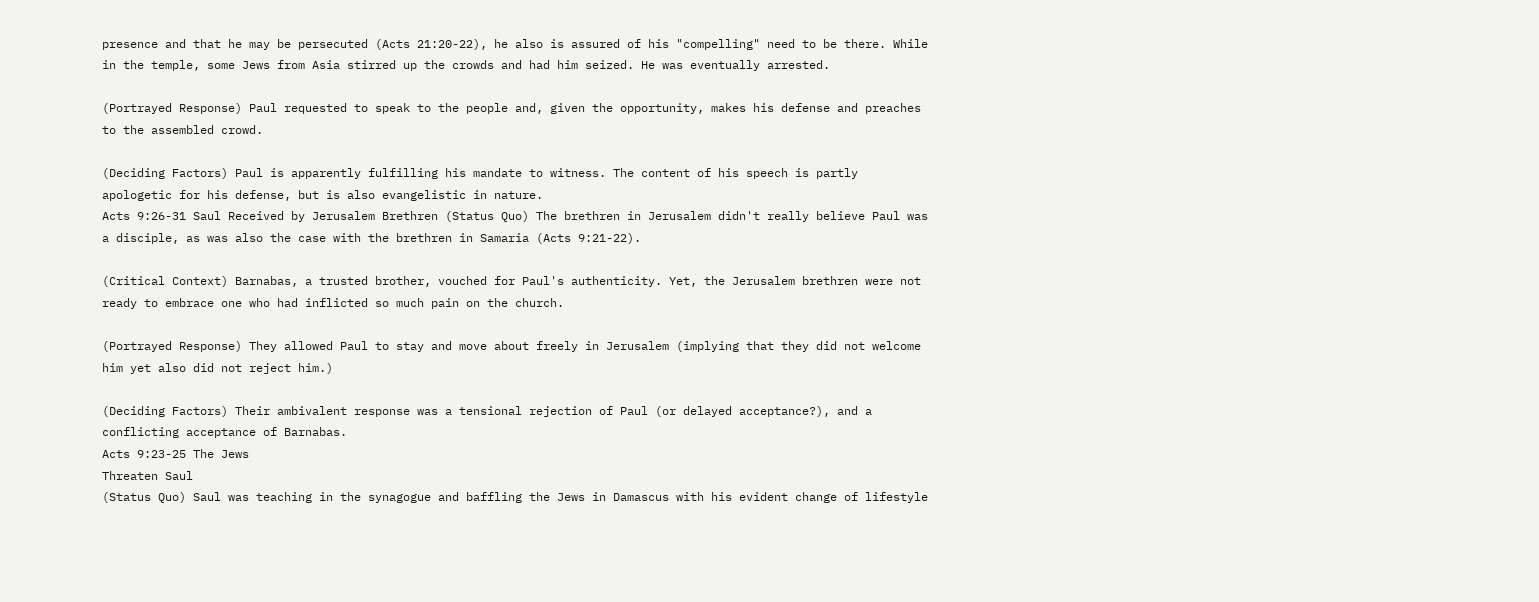presence and that he may be persecuted (Acts 21:20-22), he also is assured of his "compelling" need to be there. While in the temple, some Jews from Asia stirred up the crowds and had him seized. He was eventually arrested.

(Portrayed Response) Paul requested to speak to the people and, given the opportunity, makes his defense and preaches to the assembled crowd.

(Deciding Factors) Paul is apparently fulfilling his mandate to witness. The content of his speech is partly apologetic for his defense, but is also evangelistic in nature.
Acts 9:26-31 Saul Received by Jerusalem Brethren (Status Quo) The brethren in Jerusalem didn't really believe Paul was a disciple, as was also the case with the brethren in Samaria (Acts 9:21-22).

(Critical Context) Barnabas, a trusted brother, vouched for Paul's authenticity. Yet, the Jerusalem brethren were not ready to embrace one who had inflicted so much pain on the church.

(Portrayed Response) They allowed Paul to stay and move about freely in Jerusalem (implying that they did not welcome him yet also did not reject him.)

(Deciding Factors) Their ambivalent response was a tensional rejection of Paul (or delayed acceptance?), and a conflicting acceptance of Barnabas.
Acts 9:23-25 The Jews
Threaten Saul
(Status Quo) Saul was teaching in the synagogue and baffling the Jews in Damascus with his evident change of lifestyle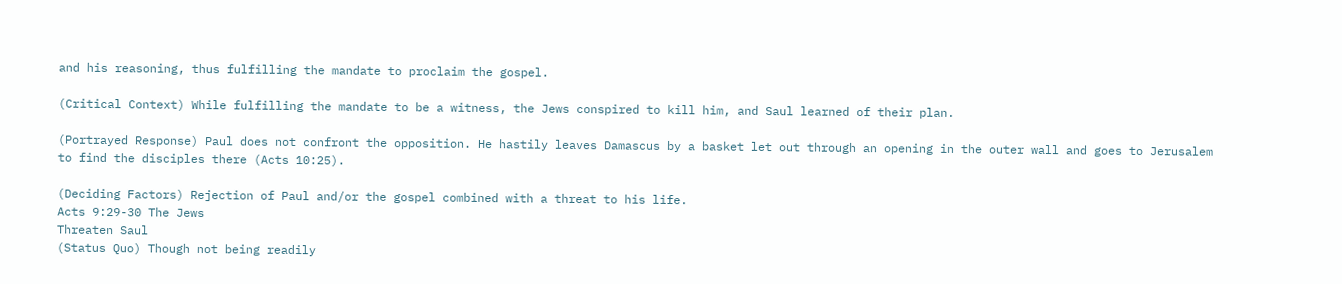and his reasoning, thus fulfilling the mandate to proclaim the gospel.

(Critical Context) While fulfilling the mandate to be a witness, the Jews conspired to kill him, and Saul learned of their plan.

(Portrayed Response) Paul does not confront the opposition. He hastily leaves Damascus by a basket let out through an opening in the outer wall and goes to Jerusalem to find the disciples there (Acts 10:25).

(Deciding Factors) Rejection of Paul and/or the gospel combined with a threat to his life.
Acts 9:29-30 The Jews
Threaten Saul
(Status Quo) Though not being readily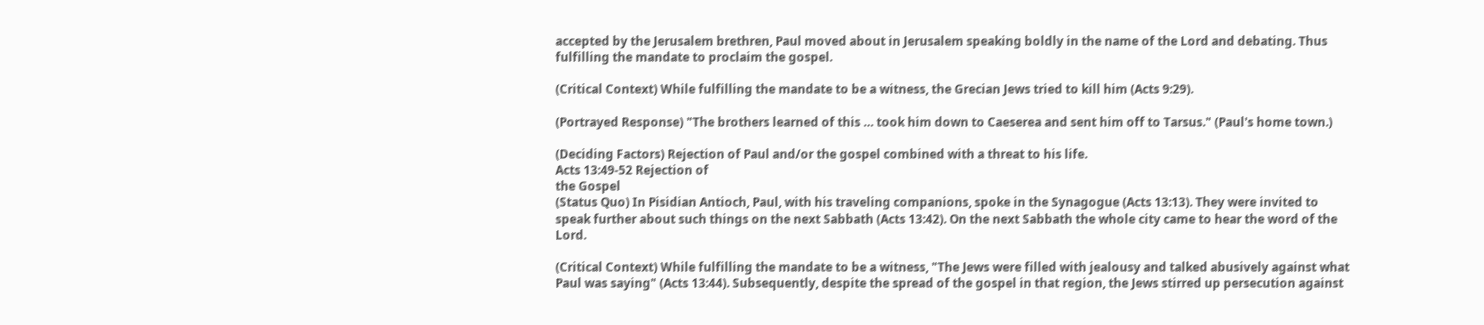accepted by the Jerusalem brethren, Paul moved about in Jerusalem speaking boldly in the name of the Lord and debating. Thus fulfilling the mandate to proclaim the gospel.

(Critical Context) While fulfilling the mandate to be a witness, the Grecian Jews tried to kill him (Acts 9:29).

(Portrayed Response) "The brothers learned of this … took him down to Caeserea and sent him off to Tarsus." (Paul's home town.)

(Deciding Factors) Rejection of Paul and/or the gospel combined with a threat to his life.
Acts 13:49-52 Rejection of
the Gospel
(Status Quo) In Pisidian Antioch, Paul, with his traveling companions, spoke in the Synagogue (Acts 13:13). They were invited to speak further about such things on the next Sabbath (Acts 13:42). On the next Sabbath the whole city came to hear the word of the Lord.

(Critical Context) While fulfilling the mandate to be a witness, "The Jews were filled with jealousy and talked abusively against what Paul was saying" (Acts 13:44). Subsequently, despite the spread of the gospel in that region, the Jews stirred up persecution against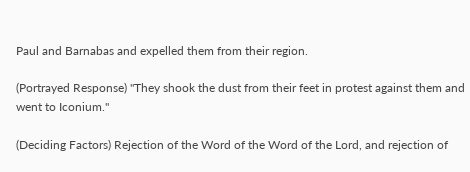Paul and Barnabas and expelled them from their region.

(Portrayed Response) "They shook the dust from their feet in protest against them and went to Iconium."

(Deciding Factors) Rejection of the Word of the Word of the Lord, and rejection of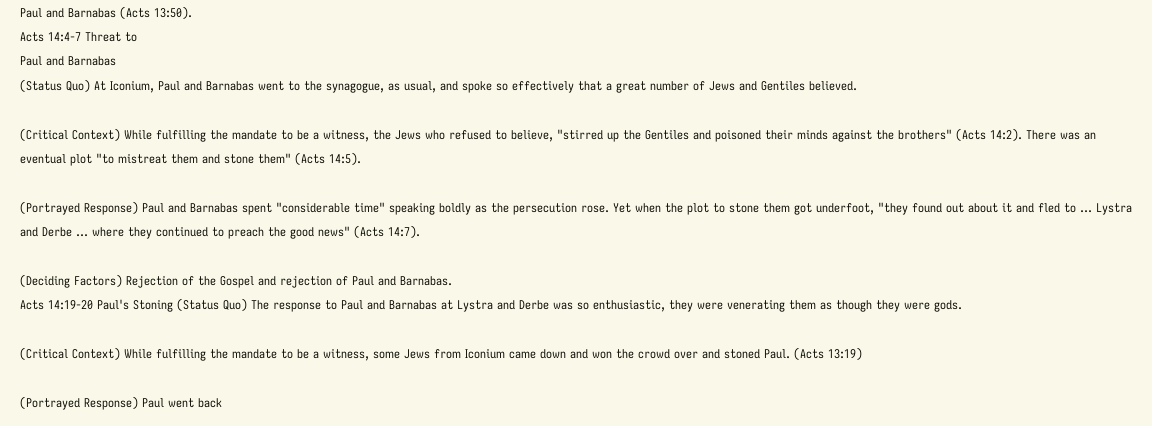Paul and Barnabas (Acts 13:50).
Acts 14:4-7 Threat to
Paul and Barnabas
(Status Quo) At Iconium, Paul and Barnabas went to the synagogue, as usual, and spoke so effectively that a great number of Jews and Gentiles believed.

(Critical Context) While fulfilling the mandate to be a witness, the Jews who refused to believe, "stirred up the Gentiles and poisoned their minds against the brothers" (Acts 14:2). There was an eventual plot "to mistreat them and stone them" (Acts 14:5).

(Portrayed Response) Paul and Barnabas spent "considerable time" speaking boldly as the persecution rose. Yet when the plot to stone them got underfoot, "they found out about it and fled to … Lystra and Derbe … where they continued to preach the good news" (Acts 14:7).

(Deciding Factors) Rejection of the Gospel and rejection of Paul and Barnabas.
Acts 14:19-20 Paul's Stoning (Status Quo) The response to Paul and Barnabas at Lystra and Derbe was so enthusiastic, they were venerating them as though they were gods.

(Critical Context) While fulfilling the mandate to be a witness, some Jews from Iconium came down and won the crowd over and stoned Paul. (Acts 13:19)

(Portrayed Response) Paul went back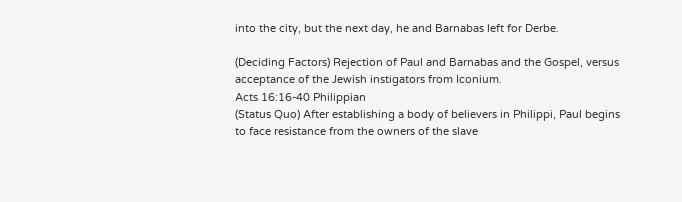into the city, but the next day, he and Barnabas left for Derbe.

(Deciding Factors) Rejection of Paul and Barnabas and the Gospel, versus acceptance of the Jewish instigators from Iconium.
Acts 16:16-40 Philippian
(Status Quo) After establishing a body of believers in Philippi, Paul begins to face resistance from the owners of the slave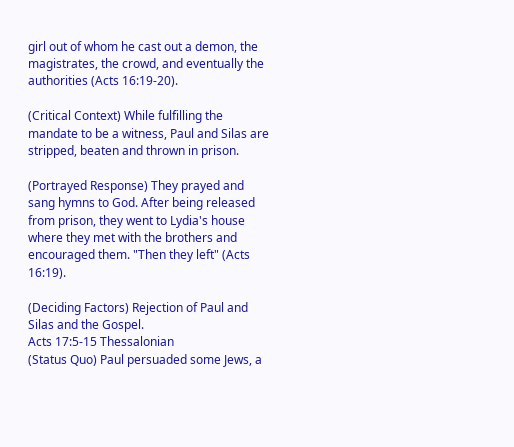girl out of whom he cast out a demon, the magistrates, the crowd, and eventually the authorities (Acts 16:19-20).

(Critical Context) While fulfilling the mandate to be a witness, Paul and Silas are stripped, beaten and thrown in prison.

(Portrayed Response) They prayed and sang hymns to God. After being released from prison, they went to Lydia's house where they met with the brothers and encouraged them. "Then they left" (Acts 16:19).

(Deciding Factors) Rejection of Paul and Silas and the Gospel.
Acts 17:5-15 Thessalonian
(Status Quo) Paul persuaded some Jews, a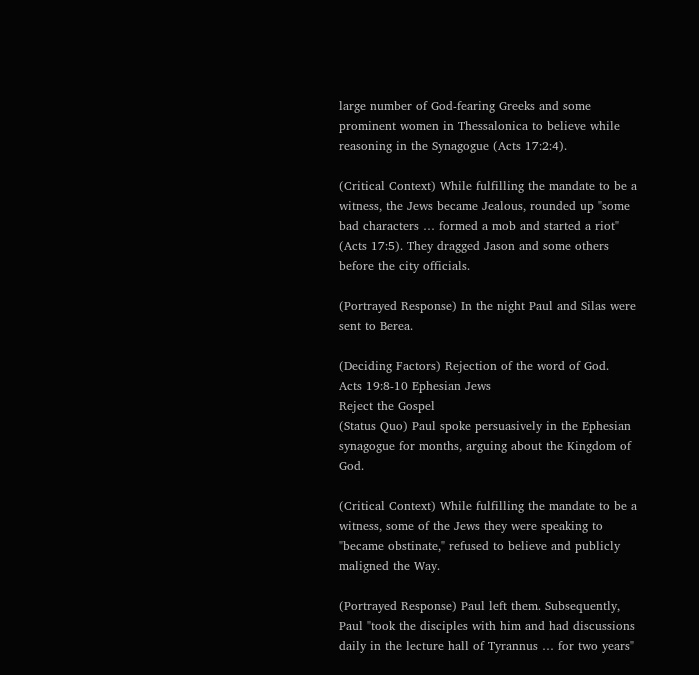large number of God-fearing Greeks and some prominent women in Thessalonica to believe while reasoning in the Synagogue (Acts 17:2:4).

(Critical Context) While fulfilling the mandate to be a witness, the Jews became Jealous, rounded up "some bad characters … formed a mob and started a riot" (Acts 17:5). They dragged Jason and some others before the city officials.

(Portrayed Response) In the night Paul and Silas were sent to Berea.

(Deciding Factors) Rejection of the word of God.
Acts 19:8-10 Ephesian Jews
Reject the Gospel
(Status Quo) Paul spoke persuasively in the Ephesian synagogue for months, arguing about the Kingdom of God.

(Critical Context) While fulfilling the mandate to be a witness, some of the Jews they were speaking to "became obstinate," refused to believe and publicly maligned the Way.

(Portrayed Response) Paul left them. Subsequently, Paul "took the disciples with him and had discussions daily in the lecture hall of Tyrannus … for two years"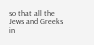so that all the Jews and Greeks in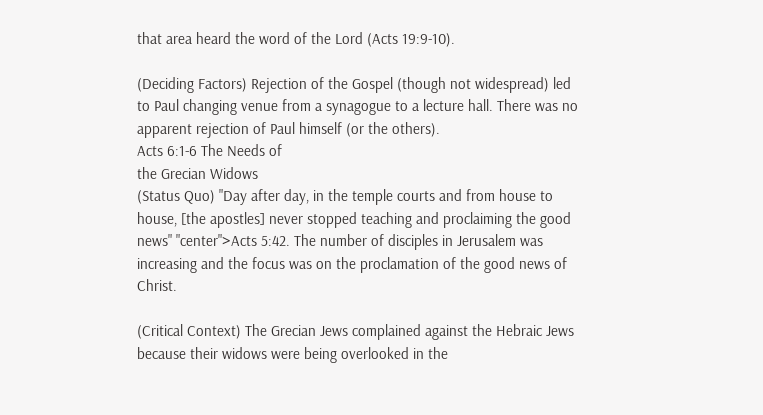that area heard the word of the Lord (Acts 19:9-10).

(Deciding Factors) Rejection of the Gospel (though not widespread) led to Paul changing venue from a synagogue to a lecture hall. There was no apparent rejection of Paul himself (or the others).
Acts 6:1-6 The Needs of
the Grecian Widows
(Status Quo) "Day after day, in the temple courts and from house to house, [the apostles] never stopped teaching and proclaiming the good news" "center">Acts 5:42. The number of disciples in Jerusalem was increasing and the focus was on the proclamation of the good news of Christ.

(Critical Context) The Grecian Jews complained against the Hebraic Jews because their widows were being overlooked in the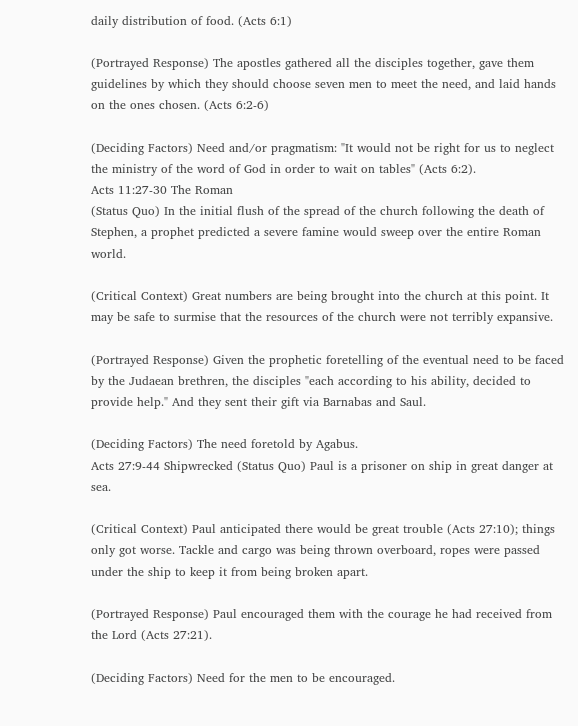daily distribution of food. (Acts 6:1)

(Portrayed Response) The apostles gathered all the disciples together, gave them guidelines by which they should choose seven men to meet the need, and laid hands on the ones chosen. (Acts 6:2-6)

(Deciding Factors) Need and/or pragmatism: "It would not be right for us to neglect the ministry of the word of God in order to wait on tables" (Acts 6:2).
Acts 11:27-30 The Roman
(Status Quo) In the initial flush of the spread of the church following the death of Stephen, a prophet predicted a severe famine would sweep over the entire Roman world.

(Critical Context) Great numbers are being brought into the church at this point. It may be safe to surmise that the resources of the church were not terribly expansive.

(Portrayed Response) Given the prophetic foretelling of the eventual need to be faced by the Judaean brethren, the disciples "each according to his ability, decided to provide help." And they sent their gift via Barnabas and Saul.

(Deciding Factors) The need foretold by Agabus.
Acts 27:9-44 Shipwrecked (Status Quo) Paul is a prisoner on ship in great danger at sea.

(Critical Context) Paul anticipated there would be great trouble (Acts 27:10); things only got worse. Tackle and cargo was being thrown overboard, ropes were passed under the ship to keep it from being broken apart.

(Portrayed Response) Paul encouraged them with the courage he had received from the Lord (Acts 27:21).

(Deciding Factors) Need for the men to be encouraged.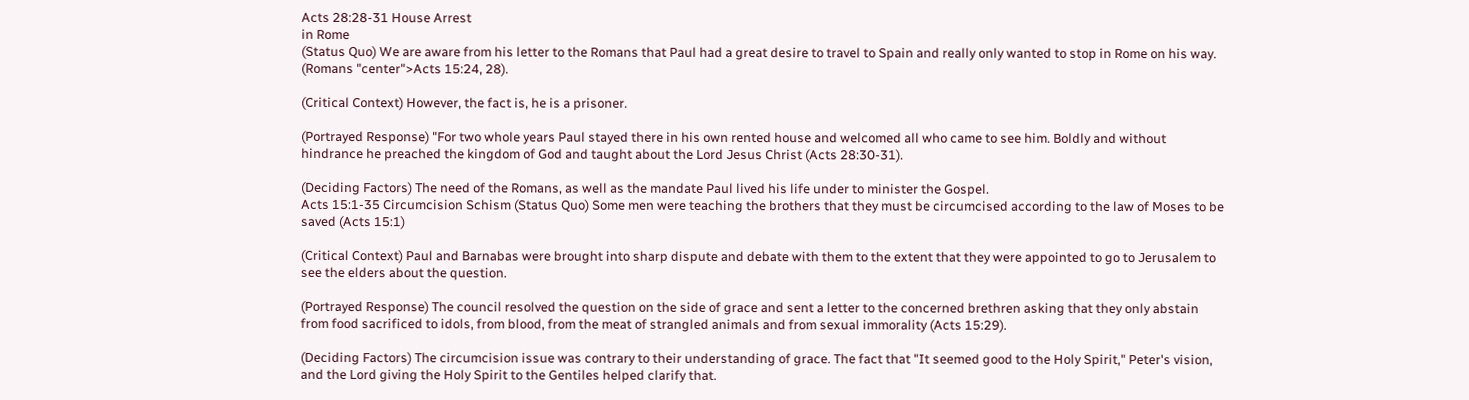Acts 28:28-31 House Arrest
in Rome
(Status Quo) We are aware from his letter to the Romans that Paul had a great desire to travel to Spain and really only wanted to stop in Rome on his way. (Romans "center">Acts 15:24, 28).

(Critical Context) However, the fact is, he is a prisoner.

(Portrayed Response) "For two whole years Paul stayed there in his own rented house and welcomed all who came to see him. Boldly and without hindrance he preached the kingdom of God and taught about the Lord Jesus Christ (Acts 28:30-31).

(Deciding Factors) The need of the Romans, as well as the mandate Paul lived his life under to minister the Gospel.
Acts 15:1-35 Circumcision Schism (Status Quo) Some men were teaching the brothers that they must be circumcised according to the law of Moses to be saved (Acts 15:1)

(Critical Context) Paul and Barnabas were brought into sharp dispute and debate with them to the extent that they were appointed to go to Jerusalem to see the elders about the question.

(Portrayed Response) The council resolved the question on the side of grace and sent a letter to the concerned brethren asking that they only abstain from food sacrificed to idols, from blood, from the meat of strangled animals and from sexual immorality (Acts 15:29).

(Deciding Factors) The circumcision issue was contrary to their understanding of grace. The fact that "It seemed good to the Holy Spirit," Peter's vision, and the Lord giving the Holy Spirit to the Gentiles helped clarify that.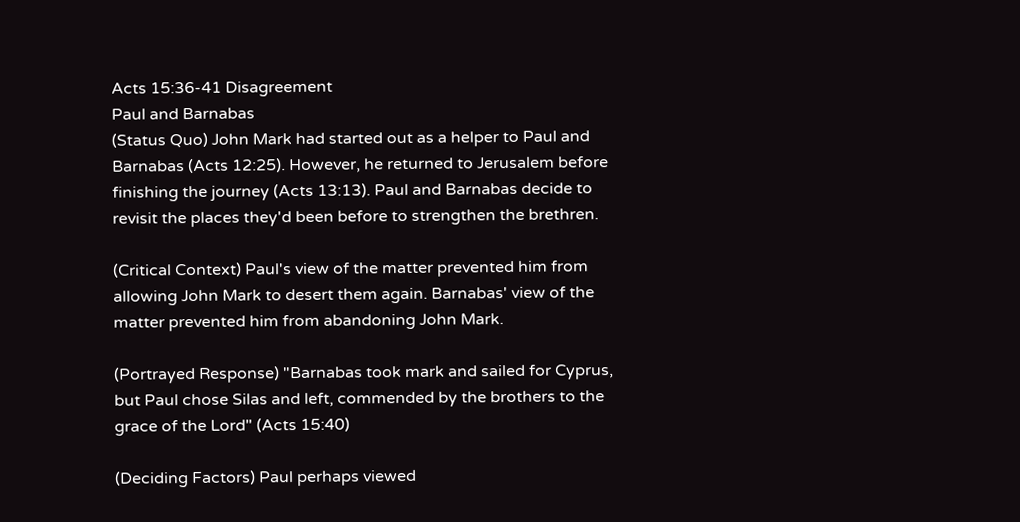Acts 15:36-41 Disagreement
Paul and Barnabas
(Status Quo) John Mark had started out as a helper to Paul and Barnabas (Acts 12:25). However, he returned to Jerusalem before finishing the journey (Acts 13:13). Paul and Barnabas decide to revisit the places they'd been before to strengthen the brethren.

(Critical Context) Paul's view of the matter prevented him from allowing John Mark to desert them again. Barnabas' view of the matter prevented him from abandoning John Mark.

(Portrayed Response) "Barnabas took mark and sailed for Cyprus, but Paul chose Silas and left, commended by the brothers to the grace of the Lord" (Acts 15:40)

(Deciding Factors) Paul perhaps viewed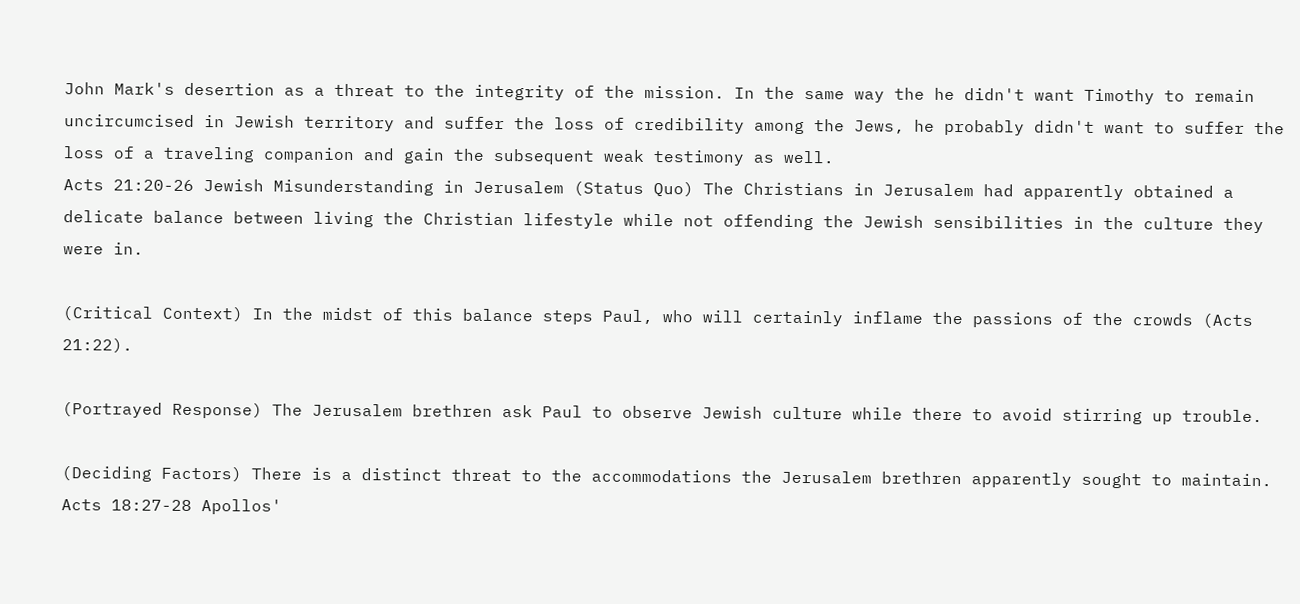John Mark's desertion as a threat to the integrity of the mission. In the same way the he didn't want Timothy to remain uncircumcised in Jewish territory and suffer the loss of credibility among the Jews, he probably didn't want to suffer the loss of a traveling companion and gain the subsequent weak testimony as well.
Acts 21:20-26 Jewish Misunderstanding in Jerusalem (Status Quo) The Christians in Jerusalem had apparently obtained a delicate balance between living the Christian lifestyle while not offending the Jewish sensibilities in the culture they were in.

(Critical Context) In the midst of this balance steps Paul, who will certainly inflame the passions of the crowds (Acts 21:22).

(Portrayed Response) The Jerusalem brethren ask Paul to observe Jewish culture while there to avoid stirring up trouble.

(Deciding Factors) There is a distinct threat to the accommodations the Jerusalem brethren apparently sought to maintain.
Acts 18:27-28 Apollos'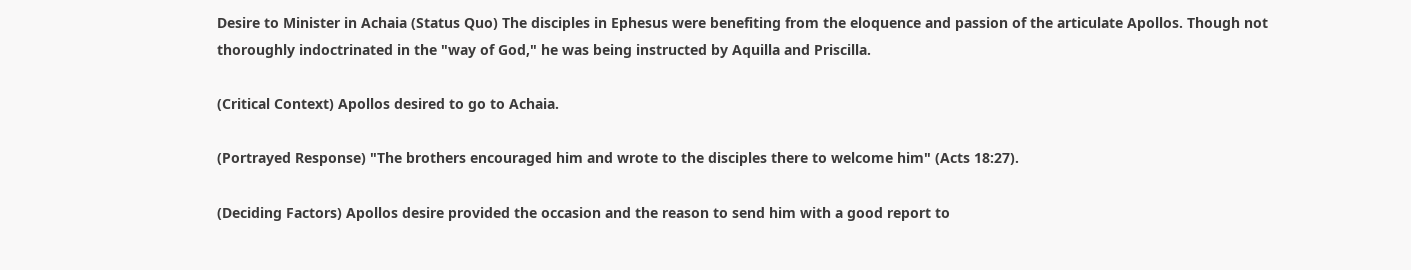Desire to Minister in Achaia (Status Quo) The disciples in Ephesus were benefiting from the eloquence and passion of the articulate Apollos. Though not thoroughly indoctrinated in the "way of God," he was being instructed by Aquilla and Priscilla.

(Critical Context) Apollos desired to go to Achaia.

(Portrayed Response) "The brothers encouraged him and wrote to the disciples there to welcome him" (Acts 18:27).

(Deciding Factors) Apollos desire provided the occasion and the reason to send him with a good report to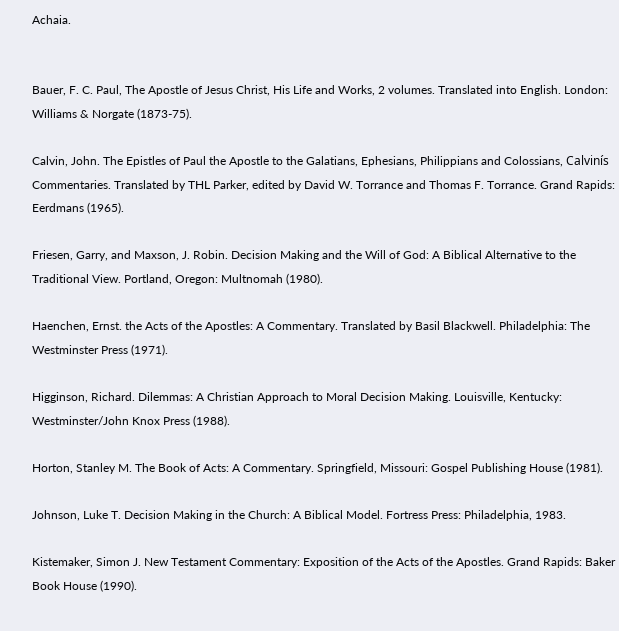Achaia.


Bauer, F. C. Paul, The Apostle of Jesus Christ, His Life and Works, 2 volumes. Translated into English. London: Williams & Norgate (1873-75).

Calvin, John. The Epistles of Paul the Apostle to the Galatians, Ephesians, Philippians and Colossians, Calvinís Commentaries. Translated by THL Parker, edited by David W. Torrance and Thomas F. Torrance. Grand Rapids: Eerdmans (1965).

Friesen, Garry, and Maxson, J. Robin. Decision Making and the Will of God: A Biblical Alternative to the Traditional View. Portland, Oregon: Multnomah (1980).

Haenchen, Ernst. the Acts of the Apostles: A Commentary. Translated by Basil Blackwell. Philadelphia: The Westminster Press (1971).

Higginson, Richard. Dilemmas: A Christian Approach to Moral Decision Making. Louisville, Kentucky: Westminster/John Knox Press (1988).

Horton, Stanley M. The Book of Acts: A Commentary. Springfield, Missouri: Gospel Publishing House (1981).

Johnson, Luke T. Decision Making in the Church: A Biblical Model. Fortress Press: Philadelphia, 1983.

Kistemaker, Simon J. New Testament Commentary: Exposition of the Acts of the Apostles. Grand Rapids: Baker Book House (1990).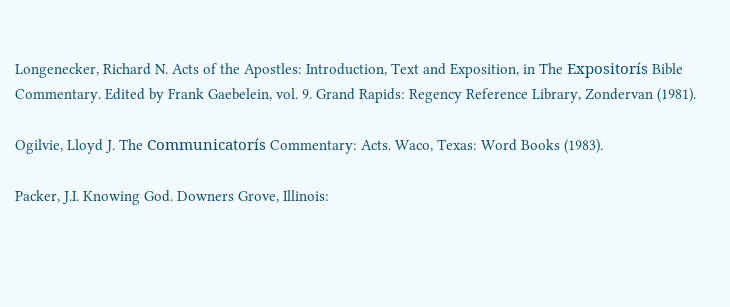Longenecker, Richard N. Acts of the Apostles: Introduction, Text and Exposition, in The Expositorís Bible Commentary. Edited by Frank Gaebelein, vol. 9. Grand Rapids: Regency Reference Library, Zondervan (1981).

Ogilvie, Lloyd J. The Communicatorís Commentary: Acts. Waco, Texas: Word Books (1983).

Packer, J.I. Knowing God. Downers Grove, Illinois: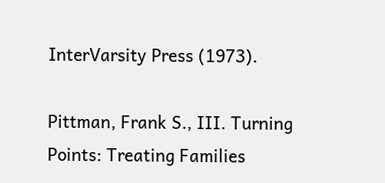InterVarsity Press (1973).

Pittman, Frank S., III. Turning Points: Treating Families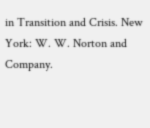in Transition and Crisis. New York: W. W. Norton and Company.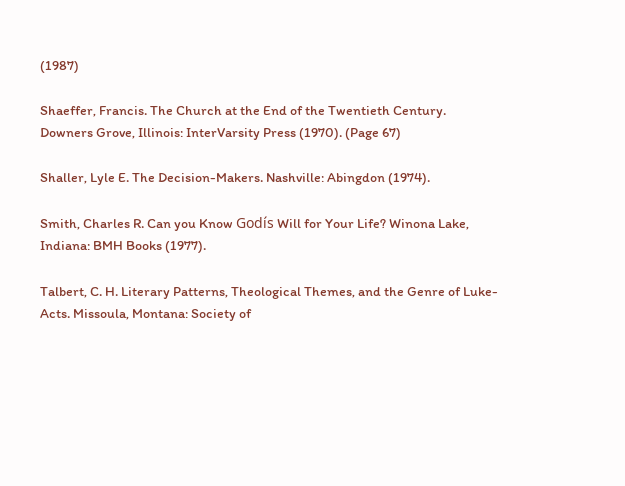(1987)

Shaeffer, Francis. The Church at the End of the Twentieth Century. Downers Grove, Illinois: InterVarsity Press (1970). (Page 67)

Shaller, Lyle E. The Decision-Makers. Nashville: Abingdon (1974).

Smith, Charles R. Can you Know Godís Will for Your Life? Winona Lake, Indiana: BMH Books (1977).

Talbert, C. H. Literary Patterns, Theological Themes, and the Genre of Luke-Acts. Missoula, Montana: Society of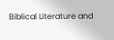Biblical Literature and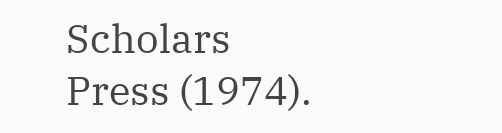Scholars Press (1974).